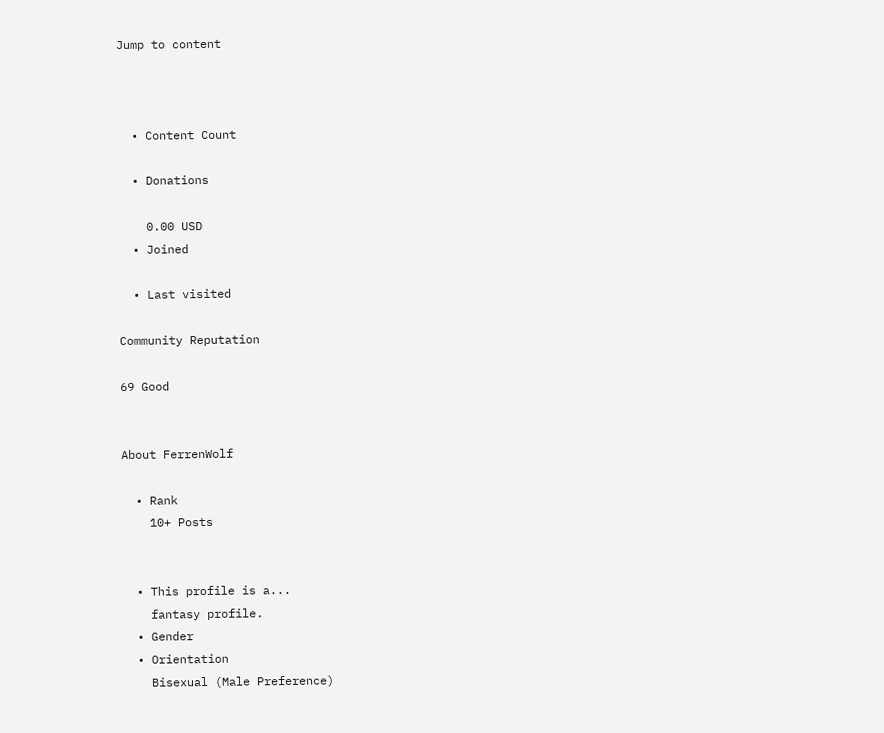Jump to content



  • Content Count

  • Donations

    0.00 USD
  • Joined

  • Last visited

Community Reputation

69 Good


About FerrenWolf

  • Rank
    10+ Posts


  • This profile is a...
    fantasy profile.
  • Gender
  • Orientation
    Bisexual (Male Preference)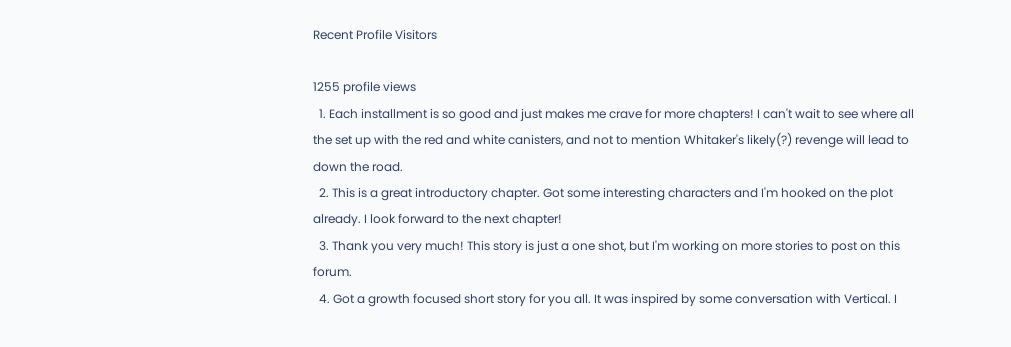Recent Profile Visitors

1255 profile views
  1. Each installment is so good and just makes me crave for more chapters! I can't wait to see where all the set up with the red and white canisters, and not to mention Whitaker's likely(?) revenge will lead to down the road.
  2. This is a great introductory chapter. Got some interesting characters and I'm hooked on the plot already. I look forward to the next chapter!
  3. Thank you very much! This story is just a one shot, but I'm working on more stories to post on this forum.
  4. Got a growth focused short story for you all. It was inspired by some conversation with Vertical. I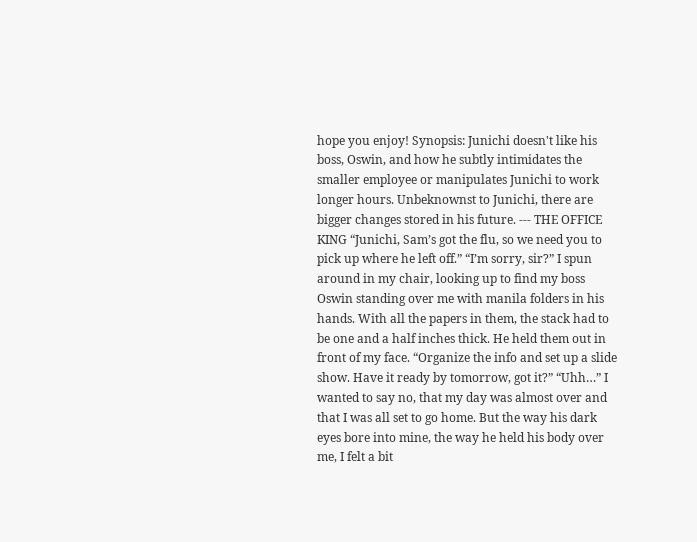hope you enjoy! Synopsis: Junichi doesn't like his boss, Oswin, and how he subtly intimidates the smaller employee or manipulates Junichi to work longer hours. Unbeknownst to Junichi, there are bigger changes stored in his future. --- THE OFFICE KING “Junichi, Sam’s got the flu, so we need you to pick up where he left off.” “I’m sorry, sir?” I spun around in my chair, looking up to find my boss Oswin standing over me with manila folders in his hands. With all the papers in them, the stack had to be one and a half inches thick. He held them out in front of my face. “Organize the info and set up a slide show. Have it ready by tomorrow, got it?” “Uhh…” I wanted to say no, that my day was almost over and that I was all set to go home. But the way his dark eyes bore into mine, the way he held his body over me, I felt a bit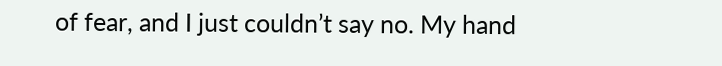of fear, and I just couldn’t say no. My hand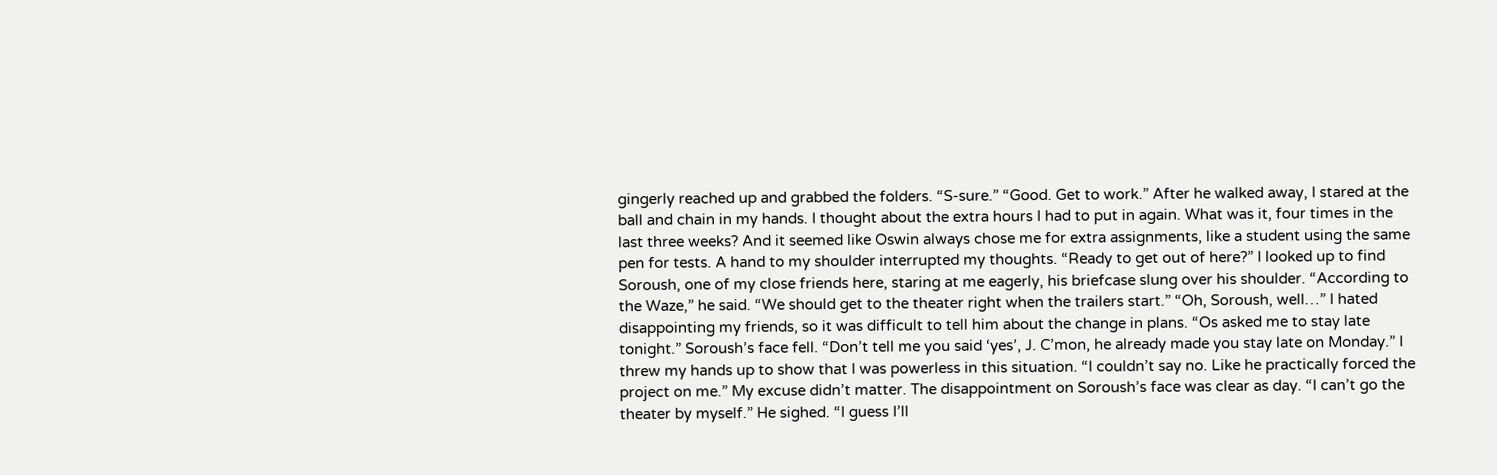gingerly reached up and grabbed the folders. “S-sure.” “Good. Get to work.” After he walked away, I stared at the ball and chain in my hands. I thought about the extra hours I had to put in again. What was it, four times in the last three weeks? And it seemed like Oswin always chose me for extra assignments, like a student using the same pen for tests. A hand to my shoulder interrupted my thoughts. “Ready to get out of here?” I looked up to find Soroush, one of my close friends here, staring at me eagerly, his briefcase slung over his shoulder. “According to the Waze,” he said. “We should get to the theater right when the trailers start.” “Oh, Soroush, well…” I hated disappointing my friends, so it was difficult to tell him about the change in plans. “Os asked me to stay late tonight.” Soroush’s face fell. “Don’t tell me you said ‘yes’, J. C’mon, he already made you stay late on Monday.” I threw my hands up to show that I was powerless in this situation. “I couldn’t say no. Like he practically forced the project on me.” My excuse didn’t matter. The disappointment on Soroush’s face was clear as day. “I can’t go the theater by myself.” He sighed. “I guess I’ll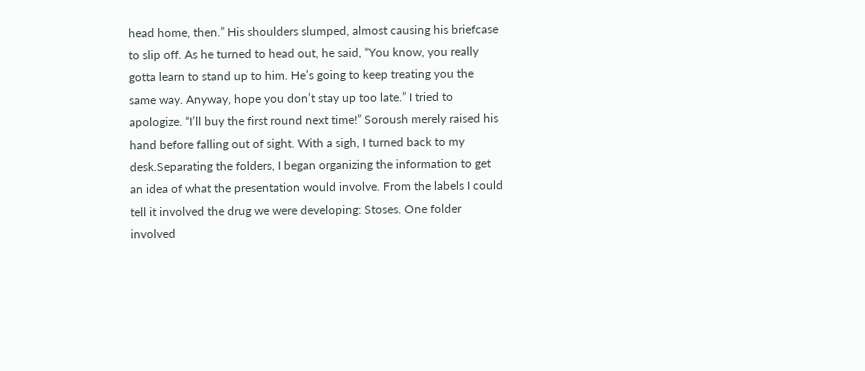head home, then.” His shoulders slumped, almost causing his briefcase to slip off. As he turned to head out, he said, “You know, you really gotta learn to stand up to him. He’s going to keep treating you the same way. Anyway, hope you don’t stay up too late.” I tried to apologize. “I’ll buy the first round next time!” Soroush merely raised his hand before falling out of sight. With a sigh, I turned back to my desk.Separating the folders, I began organizing the information to get an idea of what the presentation would involve. From the labels I could tell it involved the drug we were developing: Stoses. One folder involved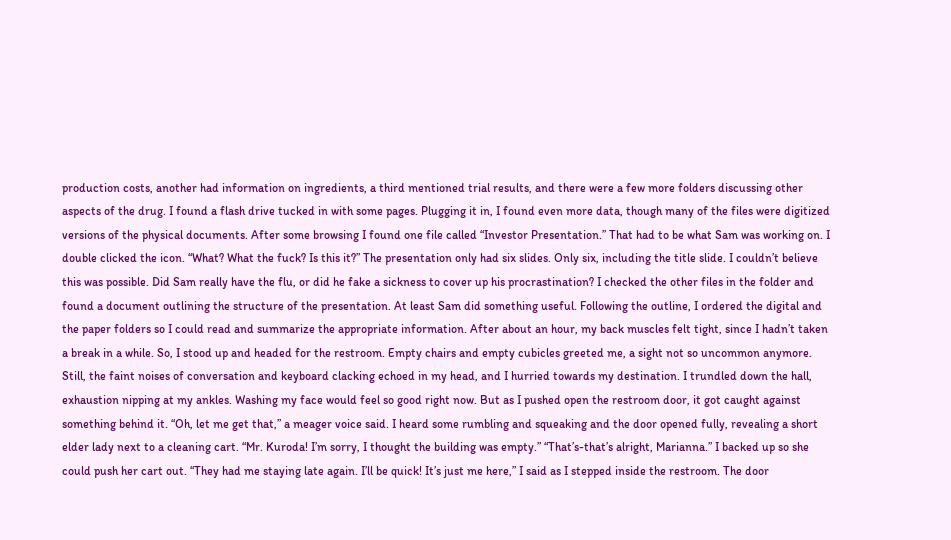production costs, another had information on ingredients, a third mentioned trial results, and there were a few more folders discussing other aspects of the drug. I found a flash drive tucked in with some pages. Plugging it in, I found even more data, though many of the files were digitized versions of the physical documents. After some browsing I found one file called “Investor Presentation.” That had to be what Sam was working on. I double clicked the icon. “What? What the fuck? Is this it?” The presentation only had six slides. Only six, including the title slide. I couldn’t believe this was possible. Did Sam really have the flu, or did he fake a sickness to cover up his procrastination? I checked the other files in the folder and found a document outlining the structure of the presentation. At least Sam did something useful. Following the outline, I ordered the digital and the paper folders so I could read and summarize the appropriate information. After about an hour, my back muscles felt tight, since I hadn’t taken a break in a while. So, I stood up and headed for the restroom. Empty chairs and empty cubicles greeted me, a sight not so uncommon anymore. Still, the faint noises of conversation and keyboard clacking echoed in my head, and I hurried towards my destination. I trundled down the hall, exhaustion nipping at my ankles. Washing my face would feel so good right now. But as I pushed open the restroom door, it got caught against something behind it. “Oh, let me get that,” a meager voice said. I heard some rumbling and squeaking and the door opened fully, revealing a short elder lady next to a cleaning cart. “Mr. Kuroda! I’m sorry, I thought the building was empty.” “That’s-that’s alright, Marianna.” I backed up so she could push her cart out. “They had me staying late again. I’ll be quick! It’s just me here,” I said as I stepped inside the restroom. The door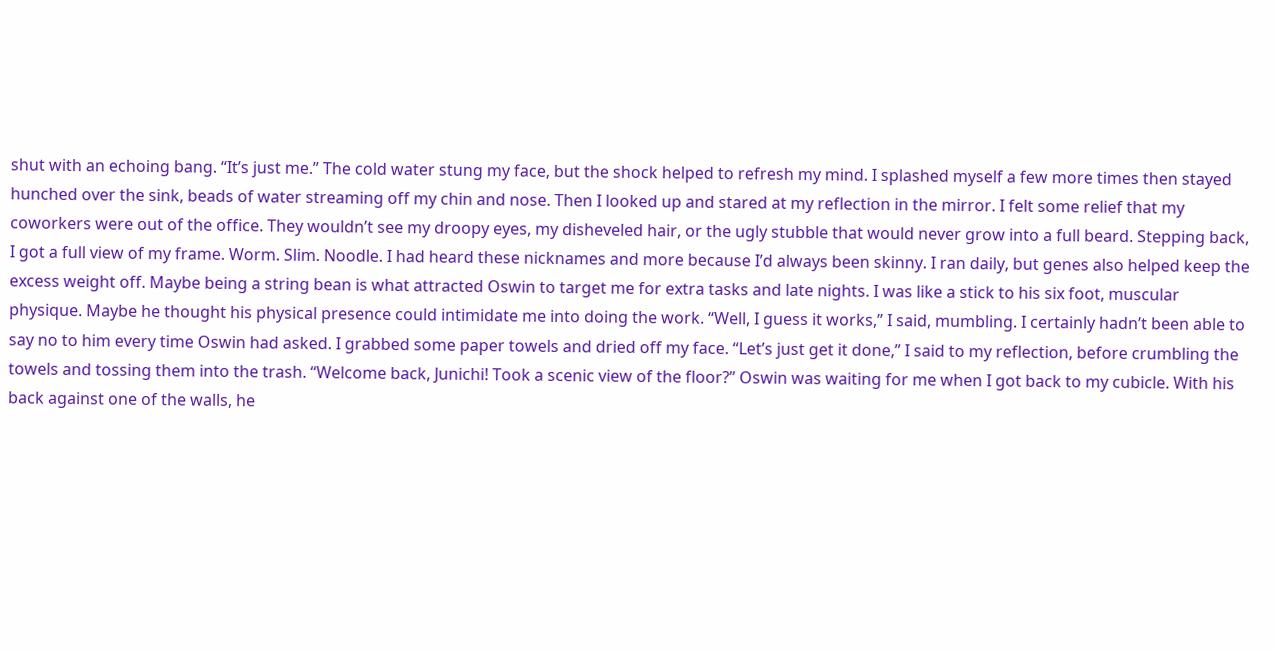shut with an echoing bang. “It’s just me.” The cold water stung my face, but the shock helped to refresh my mind. I splashed myself a few more times then stayed hunched over the sink, beads of water streaming off my chin and nose. Then I looked up and stared at my reflection in the mirror. I felt some relief that my coworkers were out of the office. They wouldn’t see my droopy eyes, my disheveled hair, or the ugly stubble that would never grow into a full beard. Stepping back, I got a full view of my frame. Worm. Slim. Noodle. I had heard these nicknames and more because I’d always been skinny. I ran daily, but genes also helped keep the excess weight off. Maybe being a string bean is what attracted Oswin to target me for extra tasks and late nights. I was like a stick to his six foot, muscular physique. Maybe he thought his physical presence could intimidate me into doing the work. “Well, I guess it works,” I said, mumbling. I certainly hadn’t been able to say no to him every time Oswin had asked. I grabbed some paper towels and dried off my face. “Let’s just get it done,” I said to my reflection, before crumbling the towels and tossing them into the trash. “Welcome back, Junichi! Took a scenic view of the floor?” Oswin was waiting for me when I got back to my cubicle. With his back against one of the walls, he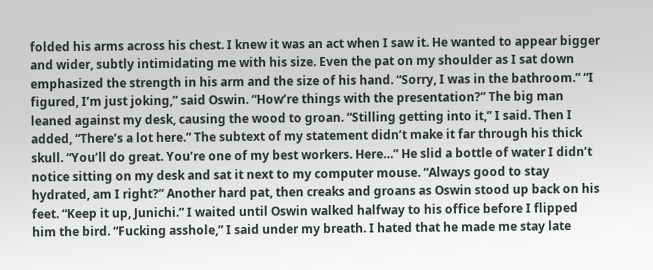folded his arms across his chest. I knew it was an act when I saw it. He wanted to appear bigger and wider, subtly intimidating me with his size. Even the pat on my shoulder as I sat down emphasized the strength in his arm and the size of his hand. “Sorry, I was in the bathroom.” “I figured, I’m just joking,” said Oswin. “How’re things with the presentation?” The big man leaned against my desk, causing the wood to groan. “Stilling getting into it,” I said. Then I added, “There’s a lot here.” The subtext of my statement didn’t make it far through his thick skull. “You’ll do great. You’re one of my best workers. Here…” He slid a bottle of water I didn’t notice sitting on my desk and sat it next to my computer mouse. “Always good to stay hydrated, am I right?” Another hard pat, then creaks and groans as Oswin stood up back on his feet. “Keep it up, Junichi.” I waited until Oswin walked halfway to his office before I flipped him the bird. “Fucking asshole,” I said under my breath. I hated that he made me stay late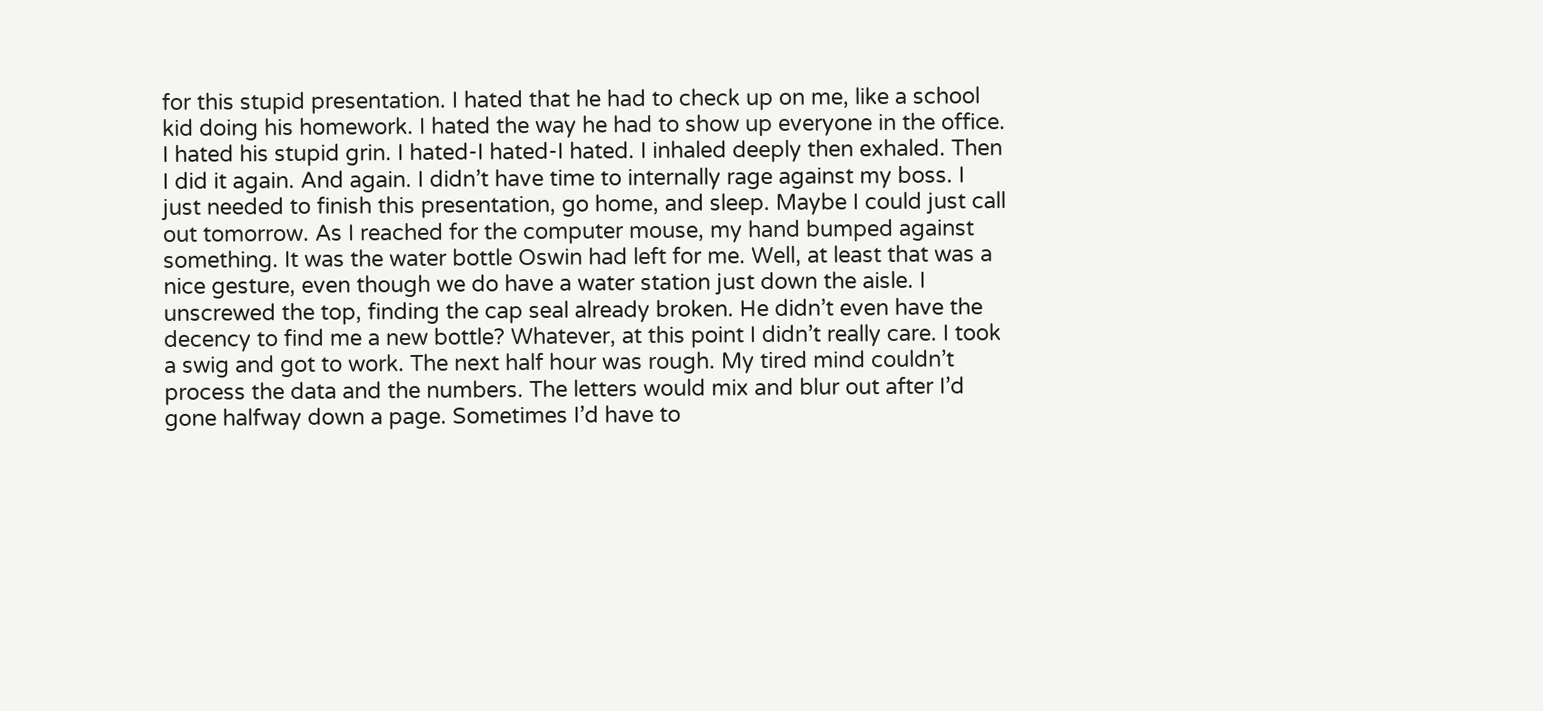for this stupid presentation. I hated that he had to check up on me, like a school kid doing his homework. I hated the way he had to show up everyone in the office. I hated his stupid grin. I hated-I hated-I hated. I inhaled deeply then exhaled. Then I did it again. And again. I didn’t have time to internally rage against my boss. I just needed to finish this presentation, go home, and sleep. Maybe I could just call out tomorrow. As I reached for the computer mouse, my hand bumped against something. It was the water bottle Oswin had left for me. Well, at least that was a nice gesture, even though we do have a water station just down the aisle. I unscrewed the top, finding the cap seal already broken. He didn’t even have the decency to find me a new bottle? Whatever, at this point I didn’t really care. I took a swig and got to work. The next half hour was rough. My tired mind couldn’t process the data and the numbers. The letters would mix and blur out after I’d gone halfway down a page. Sometimes I’d have to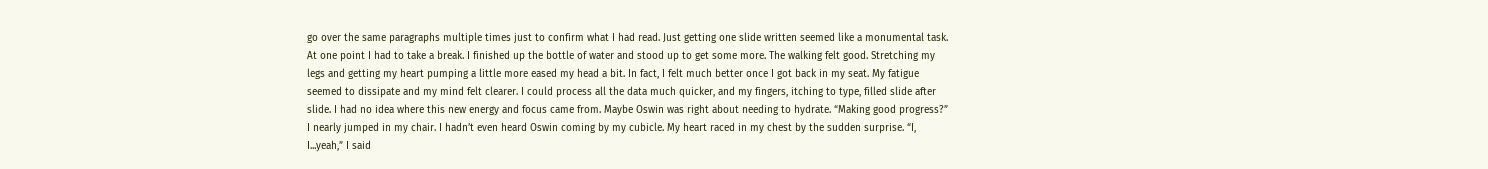go over the same paragraphs multiple times just to confirm what I had read. Just getting one slide written seemed like a monumental task. At one point I had to take a break. I finished up the bottle of water and stood up to get some more. The walking felt good. Stretching my legs and getting my heart pumping a little more eased my head a bit. In fact, I felt much better once I got back in my seat. My fatigue seemed to dissipate and my mind felt clearer. I could process all the data much quicker, and my fingers, itching to type, filled slide after slide. I had no idea where this new energy and focus came from. Maybe Oswin was right about needing to hydrate. “Making good progress?” I nearly jumped in my chair. I hadn’t even heard Oswin coming by my cubicle. My heart raced in my chest by the sudden surprise. “I, I...yeah,” I said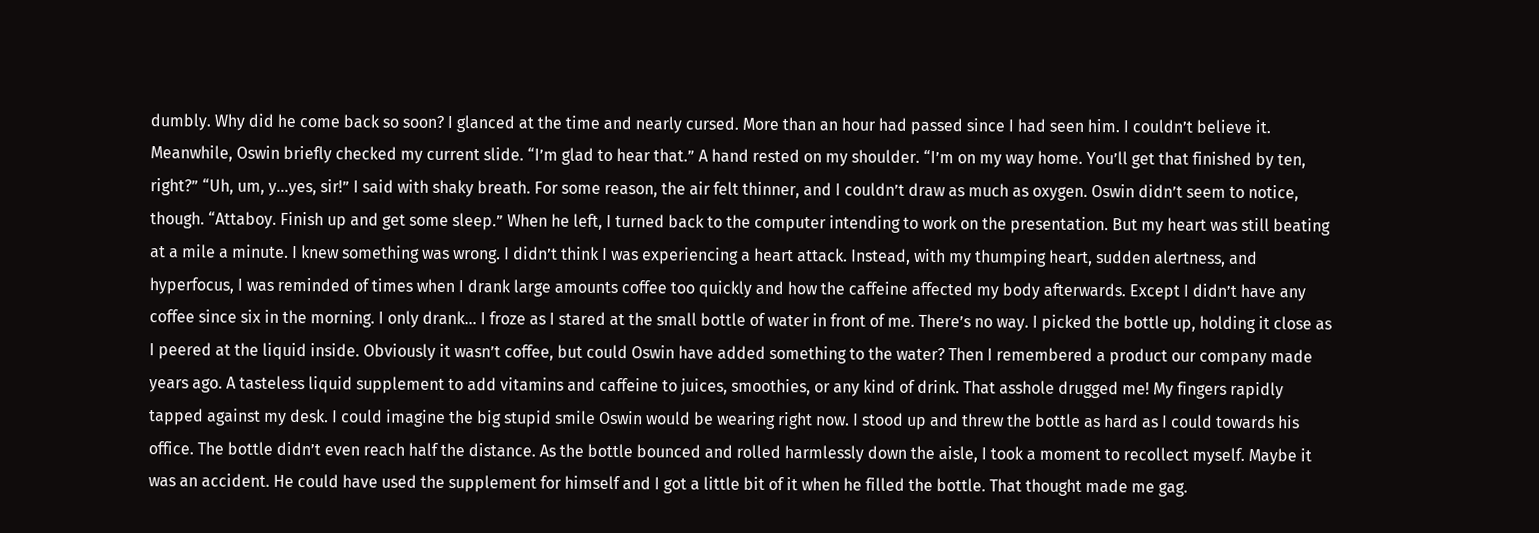dumbly. Why did he come back so soon? I glanced at the time and nearly cursed. More than an hour had passed since I had seen him. I couldn’t believe it. Meanwhile, Oswin briefly checked my current slide. “I’m glad to hear that.” A hand rested on my shoulder. “I’m on my way home. You’ll get that finished by ten, right?” “Uh, um, y...yes, sir!” I said with shaky breath. For some reason, the air felt thinner, and I couldn’t draw as much as oxygen. Oswin didn’t seem to notice, though. “Attaboy. Finish up and get some sleep.” When he left, I turned back to the computer intending to work on the presentation. But my heart was still beating at a mile a minute. I knew something was wrong. I didn’t think I was experiencing a heart attack. Instead, with my thumping heart, sudden alertness, and hyperfocus, I was reminded of times when I drank large amounts coffee too quickly and how the caffeine affected my body afterwards. Except I didn’t have any coffee since six in the morning. I only drank… I froze as I stared at the small bottle of water in front of me. There’s no way. I picked the bottle up, holding it close as I peered at the liquid inside. Obviously it wasn’t coffee, but could Oswin have added something to the water? Then I remembered a product our company made years ago. A tasteless liquid supplement to add vitamins and caffeine to juices, smoothies, or any kind of drink. That asshole drugged me! My fingers rapidly tapped against my desk. I could imagine the big stupid smile Oswin would be wearing right now. I stood up and threw the bottle as hard as I could towards his office. The bottle didn’t even reach half the distance. As the bottle bounced and rolled harmlessly down the aisle, I took a moment to recollect myself. Maybe it was an accident. He could have used the supplement for himself and I got a little bit of it when he filled the bottle. That thought made me gag.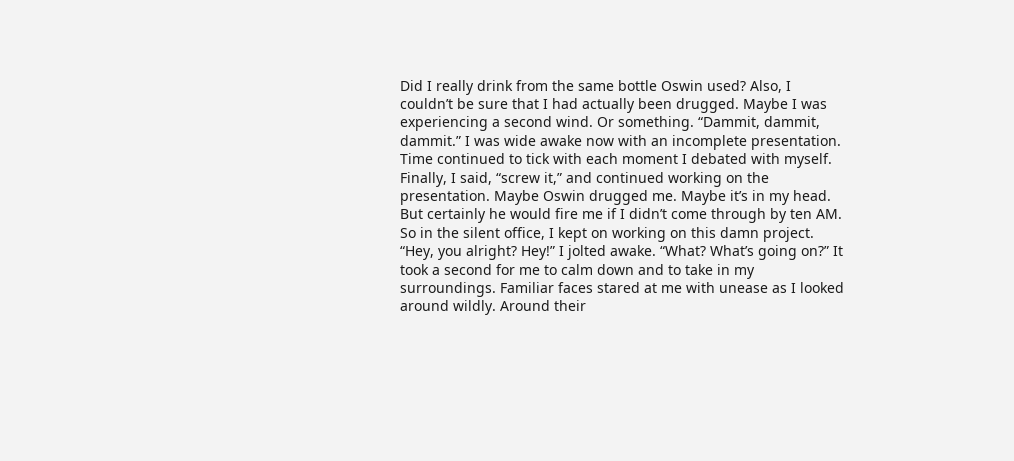Did I really drink from the same bottle Oswin used? Also, I couldn’t be sure that I had actually been drugged. Maybe I was experiencing a second wind. Or something. “Dammit, dammit, dammit.” I was wide awake now with an incomplete presentation. Time continued to tick with each moment I debated with myself. Finally, I said, “screw it,” and continued working on the presentation. Maybe Oswin drugged me. Maybe it’s in my head. But certainly he would fire me if I didn’t come through by ten AM. So in the silent office, I kept on working on this damn project. “Hey, you alright? Hey!” I jolted awake. “What? What’s going on?” It took a second for me to calm down and to take in my surroundings. Familiar faces stared at me with unease as I looked around wildly. Around their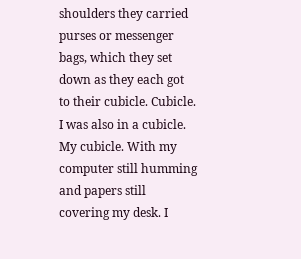shoulders they carried purses or messenger bags, which they set down as they each got to their cubicle. Cubicle. I was also in a cubicle. My cubicle. With my computer still humming and papers still covering my desk. I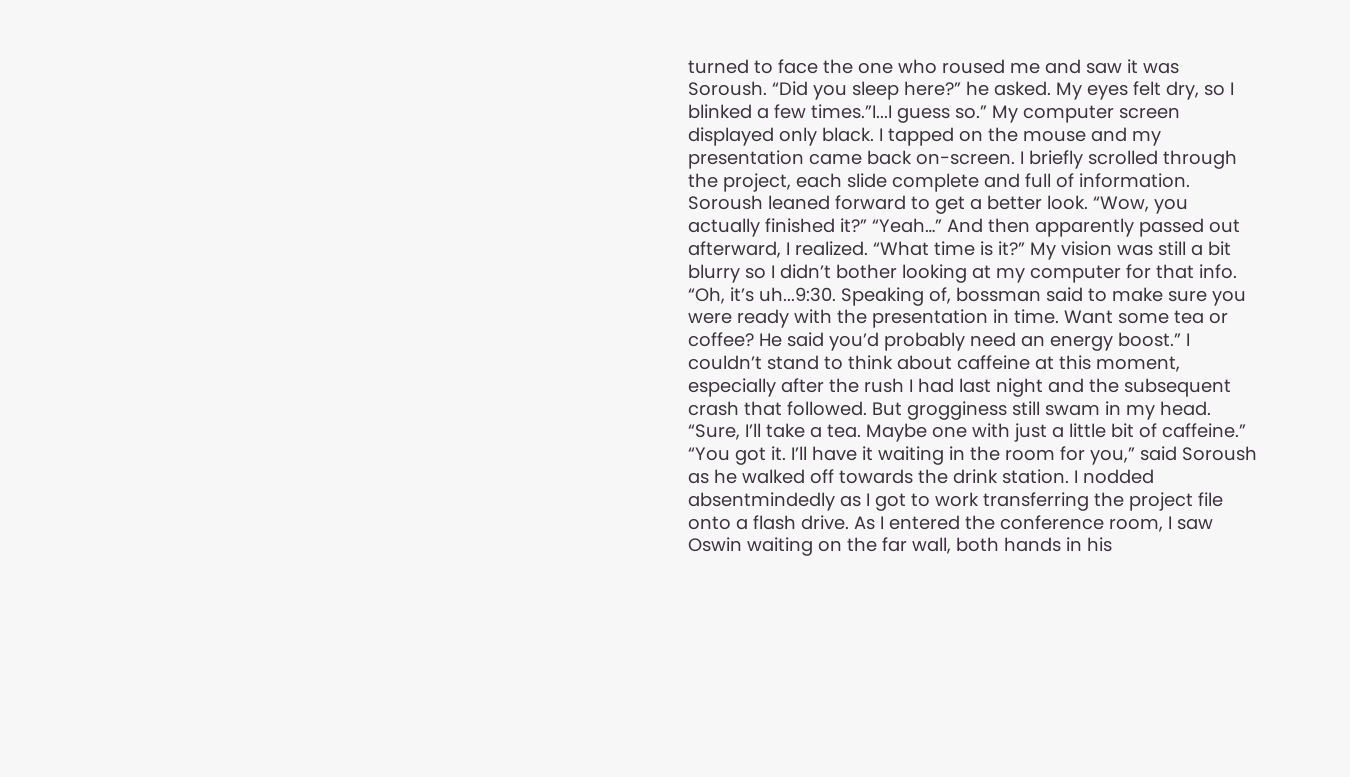turned to face the one who roused me and saw it was Soroush. “Did you sleep here?” he asked. My eyes felt dry, so I blinked a few times.”I...I guess so.” My computer screen displayed only black. I tapped on the mouse and my presentation came back on-screen. I briefly scrolled through the project, each slide complete and full of information. Soroush leaned forward to get a better look. “Wow, you actually finished it?” “Yeah…” And then apparently passed out afterward, I realized. “What time is it?” My vision was still a bit blurry so I didn’t bother looking at my computer for that info. “Oh, it’s uh...9:30. Speaking of, bossman said to make sure you were ready with the presentation in time. Want some tea or coffee? He said you’d probably need an energy boost.” I couldn’t stand to think about caffeine at this moment, especially after the rush I had last night and the subsequent crash that followed. But grogginess still swam in my head. “Sure, I’ll take a tea. Maybe one with just a little bit of caffeine.” “You got it. I’ll have it waiting in the room for you,” said Soroush as he walked off towards the drink station. I nodded absentmindedly as I got to work transferring the project file onto a flash drive. As I entered the conference room, I saw Oswin waiting on the far wall, both hands in his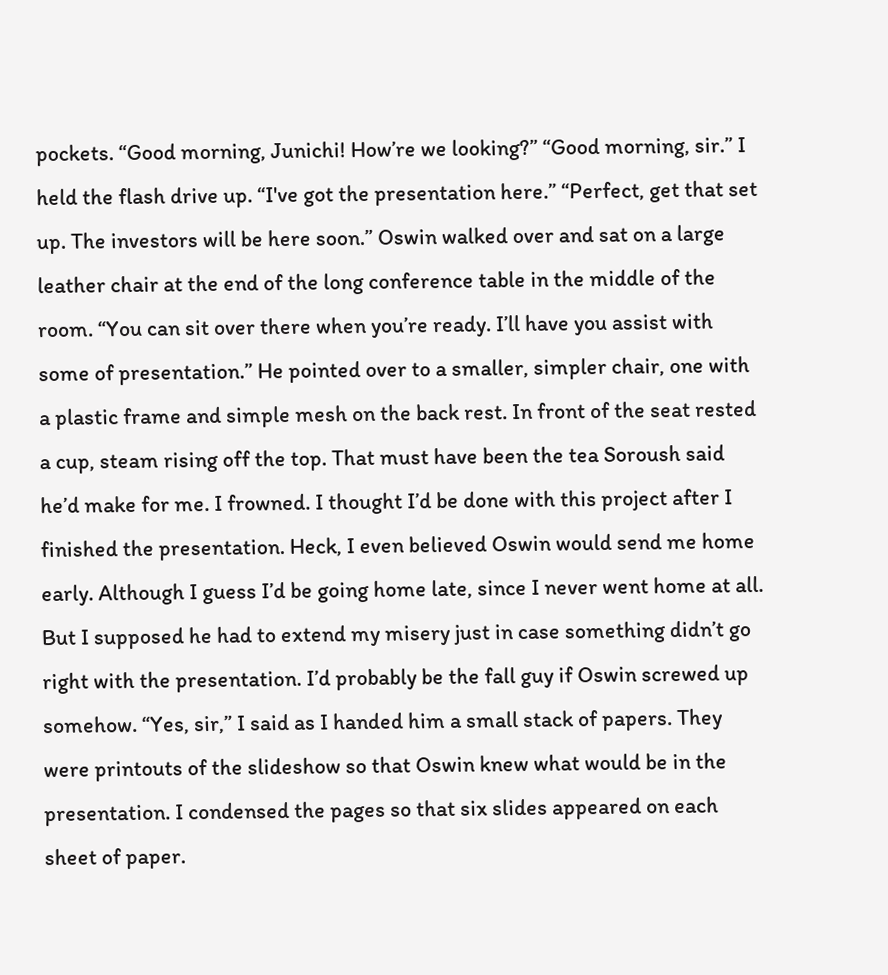pockets. “Good morning, Junichi! How’re we looking?” “Good morning, sir.” I held the flash drive up. “I've got the presentation here.” “Perfect, get that set up. The investors will be here soon.” Oswin walked over and sat on a large leather chair at the end of the long conference table in the middle of the room. “You can sit over there when you’re ready. I’ll have you assist with some of presentation.” He pointed over to a smaller, simpler chair, one with a plastic frame and simple mesh on the back rest. In front of the seat rested a cup, steam rising off the top. That must have been the tea Soroush said he’d make for me. I frowned. I thought I’d be done with this project after I finished the presentation. Heck, I even believed Oswin would send me home early. Although I guess I’d be going home late, since I never went home at all. But I supposed he had to extend my misery just in case something didn’t go right with the presentation. I’d probably be the fall guy if Oswin screwed up somehow. “Yes, sir,” I said as I handed him a small stack of papers. They were printouts of the slideshow so that Oswin knew what would be in the presentation. I condensed the pages so that six slides appeared on each sheet of paper.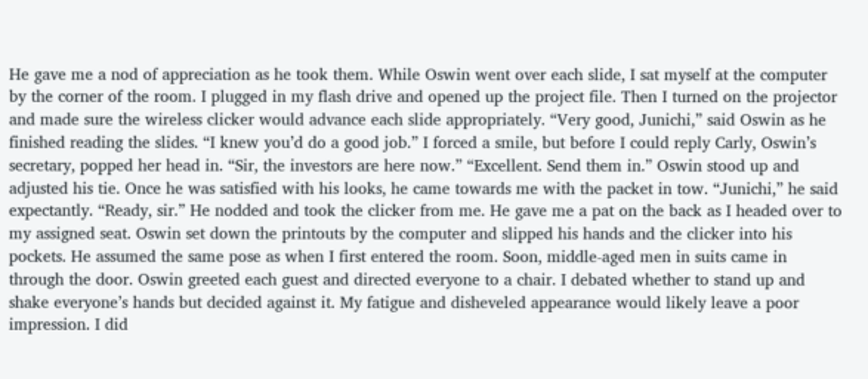He gave me a nod of appreciation as he took them. While Oswin went over each slide, I sat myself at the computer by the corner of the room. I plugged in my flash drive and opened up the project file. Then I turned on the projector and made sure the wireless clicker would advance each slide appropriately. “Very good, Junichi,” said Oswin as he finished reading the slides. “I knew you’d do a good job.” I forced a smile, but before I could reply Carly, Oswin’s secretary, popped her head in. “Sir, the investors are here now.” “Excellent. Send them in.” Oswin stood up and adjusted his tie. Once he was satisfied with his looks, he came towards me with the packet in tow. “Junichi,” he said expectantly. “Ready, sir.” He nodded and took the clicker from me. He gave me a pat on the back as I headed over to my assigned seat. Oswin set down the printouts by the computer and slipped his hands and the clicker into his pockets. He assumed the same pose as when I first entered the room. Soon, middle-aged men in suits came in through the door. Oswin greeted each guest and directed everyone to a chair. I debated whether to stand up and shake everyone’s hands but decided against it. My fatigue and disheveled appearance would likely leave a poor impression. I did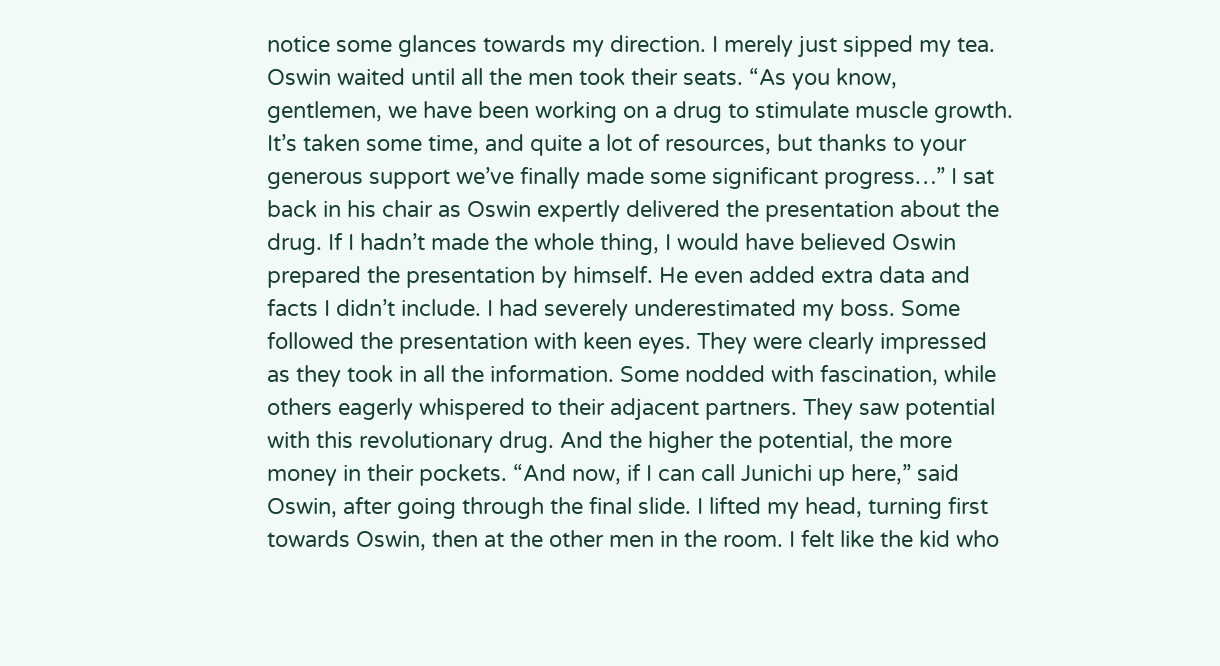notice some glances towards my direction. I merely just sipped my tea. Oswin waited until all the men took their seats. “As you know, gentlemen, we have been working on a drug to stimulate muscle growth. It’s taken some time, and quite a lot of resources, but thanks to your generous support we’ve finally made some significant progress…” I sat back in his chair as Oswin expertly delivered the presentation about the drug. If I hadn’t made the whole thing, I would have believed Oswin prepared the presentation by himself. He even added extra data and facts I didn’t include. I had severely underestimated my boss. Some followed the presentation with keen eyes. They were clearly impressed as they took in all the information. Some nodded with fascination, while others eagerly whispered to their adjacent partners. They saw potential with this revolutionary drug. And the higher the potential, the more money in their pockets. “And now, if I can call Junichi up here,” said Oswin, after going through the final slide. I lifted my head, turning first towards Oswin, then at the other men in the room. I felt like the kid who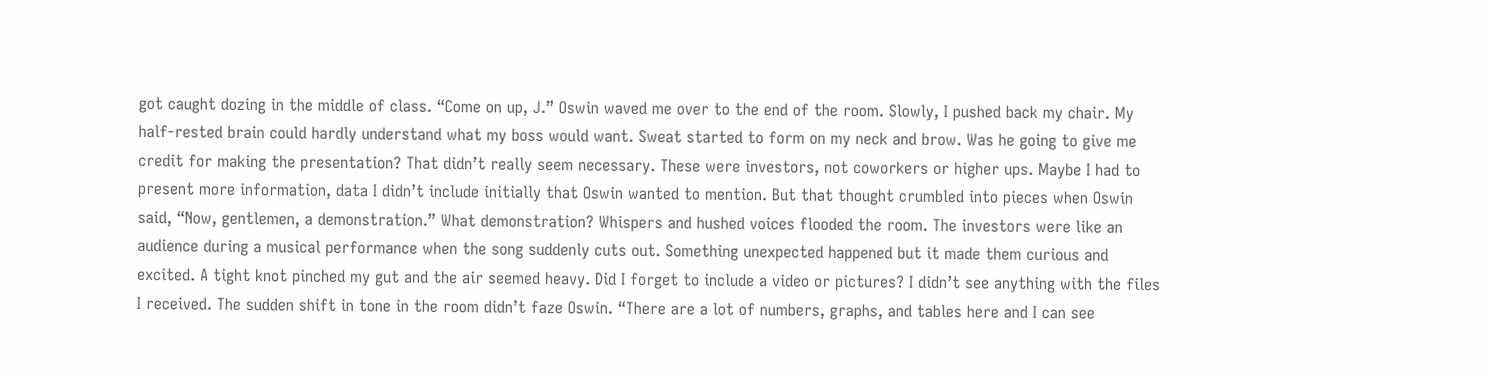got caught dozing in the middle of class. “Come on up, J.” Oswin waved me over to the end of the room. Slowly, I pushed back my chair. My half-rested brain could hardly understand what my boss would want. Sweat started to form on my neck and brow. Was he going to give me credit for making the presentation? That didn’t really seem necessary. These were investors, not coworkers or higher ups. Maybe I had to present more information, data I didn’t include initially that Oswin wanted to mention. But that thought crumbled into pieces when Oswin said, “Now, gentlemen, a demonstration.” What demonstration? Whispers and hushed voices flooded the room. The investors were like an audience during a musical performance when the song suddenly cuts out. Something unexpected happened but it made them curious and excited. A tight knot pinched my gut and the air seemed heavy. Did I forget to include a video or pictures? I didn’t see anything with the files I received. The sudden shift in tone in the room didn’t faze Oswin. “There are a lot of numbers, graphs, and tables here and I can see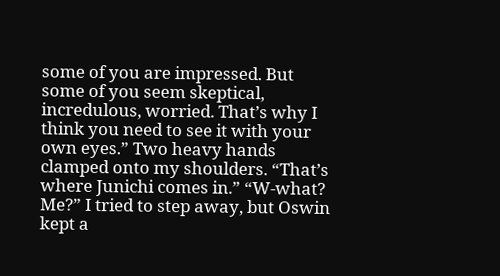some of you are impressed. But some of you seem skeptical, incredulous, worried. That’s why I think you need to see it with your own eyes.” Two heavy hands clamped onto my shoulders. “That’s where Junichi comes in.” “W-what? Me?” I tried to step away, but Oswin kept a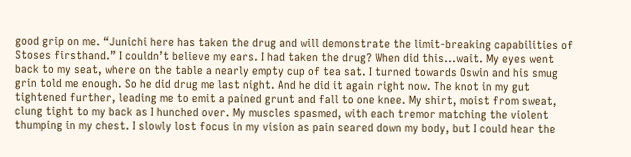good grip on me. “Junichi here has taken the drug and will demonstrate the limit-breaking capabilities of Stoses firsthand.” I couldn’t believe my ears. I had taken the drug? When did this...wait. My eyes went back to my seat, where on the table a nearly empty cup of tea sat. I turned towards Oswin and his smug grin told me enough. So he did drug me last night. And he did it again right now. The knot in my gut tightened further, leading me to emit a pained grunt and fall to one knee. My shirt, moist from sweat, clung tight to my back as I hunched over. My muscles spasmed, with each tremor matching the violent thumping in my chest. I slowly lost focus in my vision as pain seared down my body, but I could hear the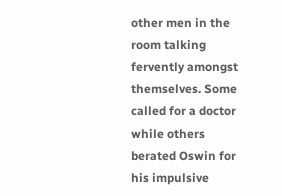other men in the room talking fervently amongst themselves. Some called for a doctor while others berated Oswin for his impulsive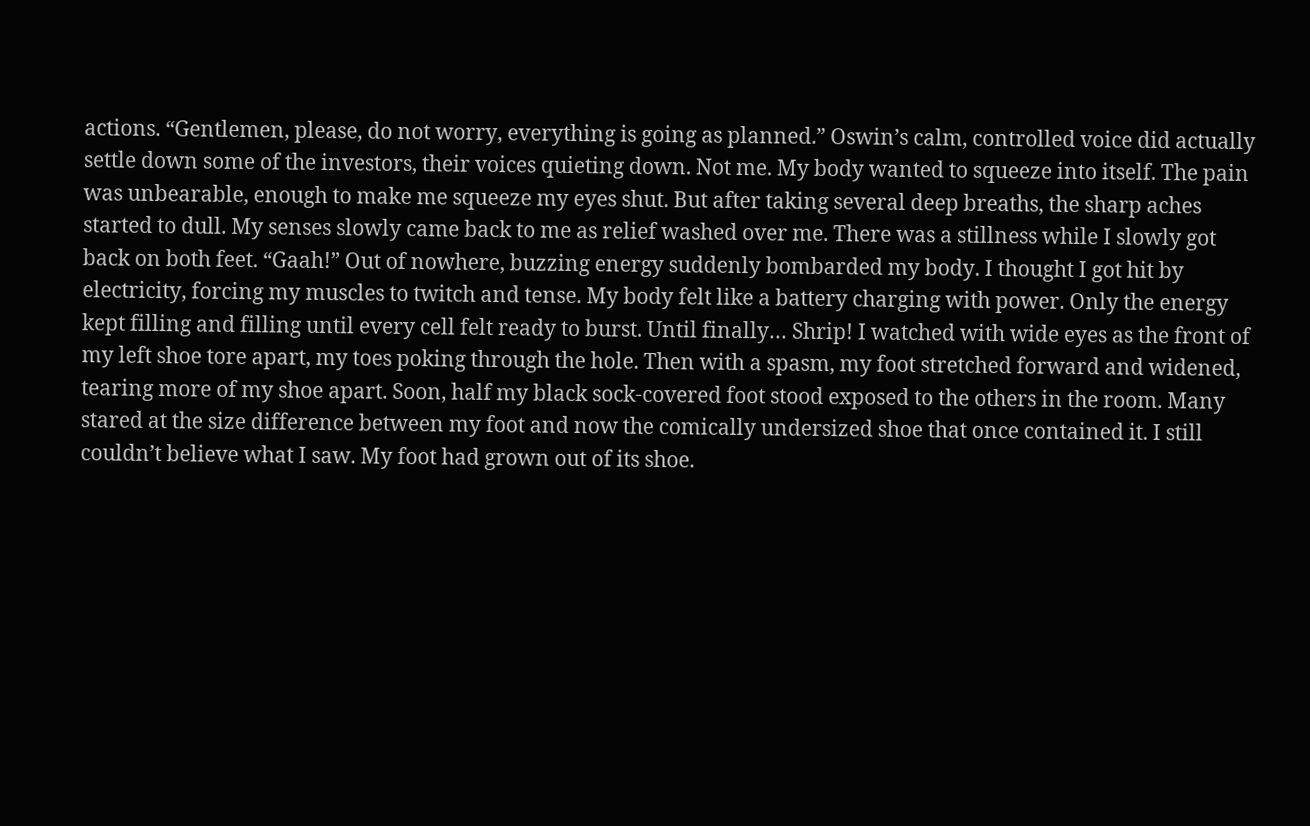actions. “Gentlemen, please, do not worry, everything is going as planned.” Oswin’s calm, controlled voice did actually settle down some of the investors, their voices quieting down. Not me. My body wanted to squeeze into itself. The pain was unbearable, enough to make me squeeze my eyes shut. But after taking several deep breaths, the sharp aches started to dull. My senses slowly came back to me as relief washed over me. There was a stillness while I slowly got back on both feet. “Gaah!” Out of nowhere, buzzing energy suddenly bombarded my body. I thought I got hit by electricity, forcing my muscles to twitch and tense. My body felt like a battery charging with power. Only the energy kept filling and filling until every cell felt ready to burst. Until finally… Shrip! I watched with wide eyes as the front of my left shoe tore apart, my toes poking through the hole. Then with a spasm, my foot stretched forward and widened, tearing more of my shoe apart. Soon, half my black sock-covered foot stood exposed to the others in the room. Many stared at the size difference between my foot and now the comically undersized shoe that once contained it. I still couldn’t believe what I saw. My foot had grown out of its shoe.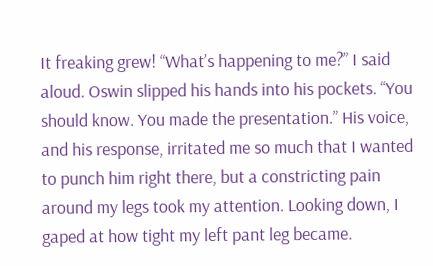It freaking grew! “What’s happening to me?” I said aloud. Oswin slipped his hands into his pockets. “You should know. You made the presentation.” His voice, and his response, irritated me so much that I wanted to punch him right there, but a constricting pain around my legs took my attention. Looking down, I gaped at how tight my left pant leg became.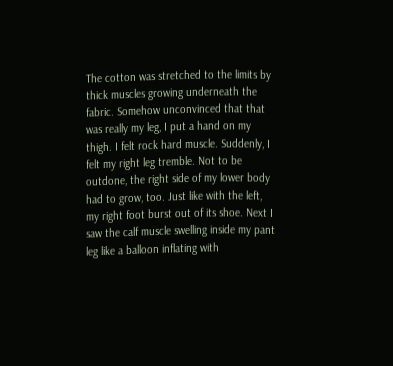The cotton was stretched to the limits by thick muscles growing underneath the fabric. Somehow unconvinced that that was really my leg, I put a hand on my thigh. I felt rock hard muscle. Suddenly, I felt my right leg tremble. Not to be outdone, the right side of my lower body had to grow, too. Just like with the left, my right foot burst out of its shoe. Next I saw the calf muscle swelling inside my pant leg like a balloon inflating with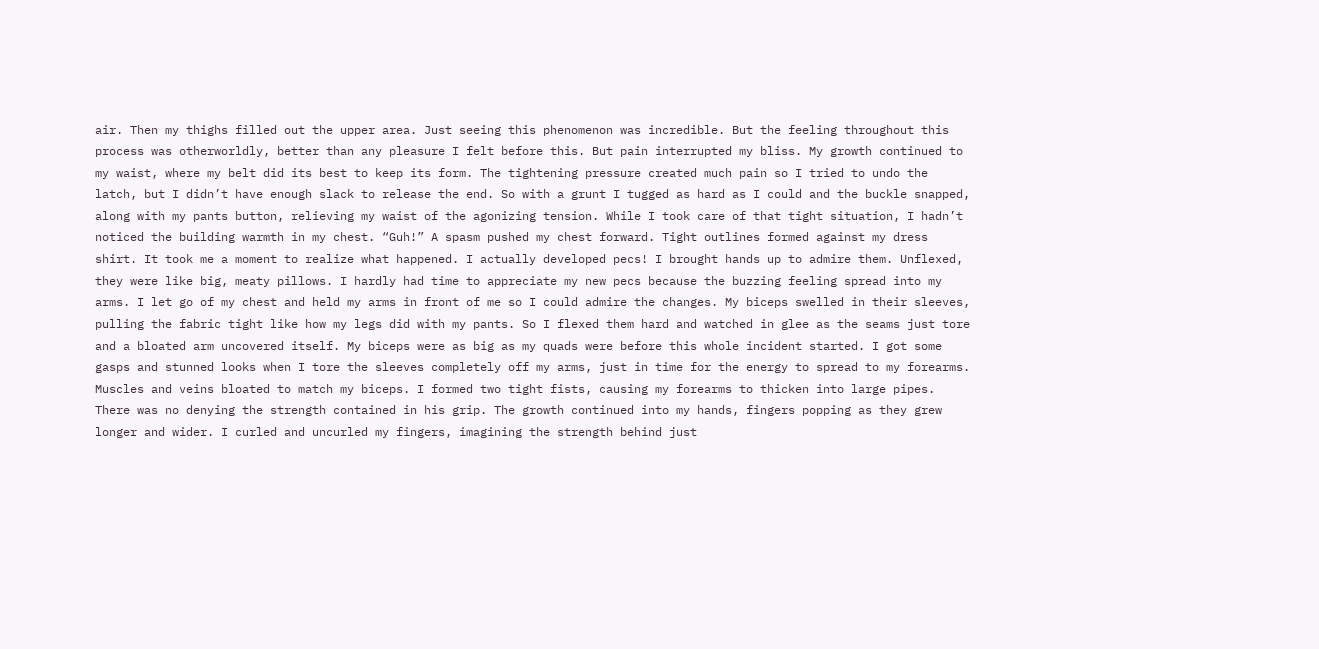air. Then my thighs filled out the upper area. Just seeing this phenomenon was incredible. But the feeling throughout this process was otherworldly, better than any pleasure I felt before this. But pain interrupted my bliss. My growth continued to my waist, where my belt did its best to keep its form. The tightening pressure created much pain so I tried to undo the latch, but I didn’t have enough slack to release the end. So with a grunt I tugged as hard as I could and the buckle snapped, along with my pants button, relieving my waist of the agonizing tension. While I took care of that tight situation, I hadn’t noticed the building warmth in my chest. “Guh!” A spasm pushed my chest forward. Tight outlines formed against my dress shirt. It took me a moment to realize what happened. I actually developed pecs! I brought hands up to admire them. Unflexed, they were like big, meaty pillows. I hardly had time to appreciate my new pecs because the buzzing feeling spread into my arms. I let go of my chest and held my arms in front of me so I could admire the changes. My biceps swelled in their sleeves, pulling the fabric tight like how my legs did with my pants. So I flexed them hard and watched in glee as the seams just tore and a bloated arm uncovered itself. My biceps were as big as my quads were before this whole incident started. I got some gasps and stunned looks when I tore the sleeves completely off my arms, just in time for the energy to spread to my forearms. Muscles and veins bloated to match my biceps. I formed two tight fists, causing my forearms to thicken into large pipes. There was no denying the strength contained in his grip. The growth continued into my hands, fingers popping as they grew longer and wider. I curled and uncurled my fingers, imagining the strength behind just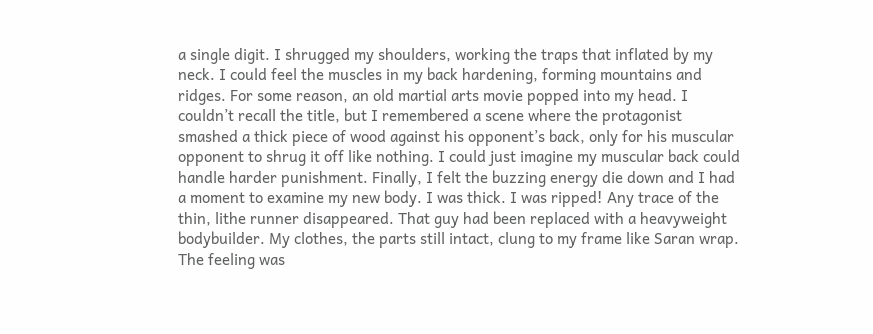a single digit. I shrugged my shoulders, working the traps that inflated by my neck. I could feel the muscles in my back hardening, forming mountains and ridges. For some reason, an old martial arts movie popped into my head. I couldn’t recall the title, but I remembered a scene where the protagonist smashed a thick piece of wood against his opponent’s back, only for his muscular opponent to shrug it off like nothing. I could just imagine my muscular back could handle harder punishment. Finally, I felt the buzzing energy die down and I had a moment to examine my new body. I was thick. I was ripped! Any trace of the thin, lithe runner disappeared. That guy had been replaced with a heavyweight bodybuilder. My clothes, the parts still intact, clung to my frame like Saran wrap. The feeling was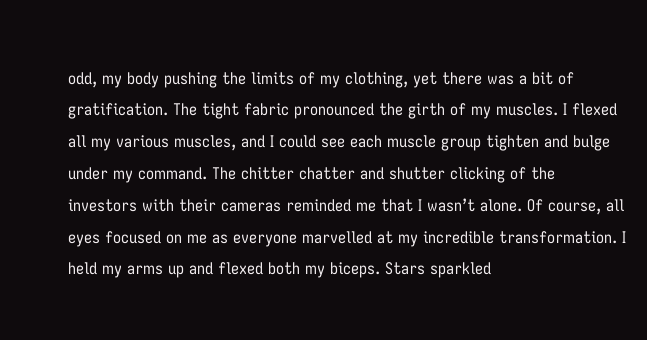odd, my body pushing the limits of my clothing, yet there was a bit of gratification. The tight fabric pronounced the girth of my muscles. I flexed all my various muscles, and I could see each muscle group tighten and bulge under my command. The chitter chatter and shutter clicking of the investors with their cameras reminded me that I wasn’t alone. Of course, all eyes focused on me as everyone marvelled at my incredible transformation. I held my arms up and flexed both my biceps. Stars sparkled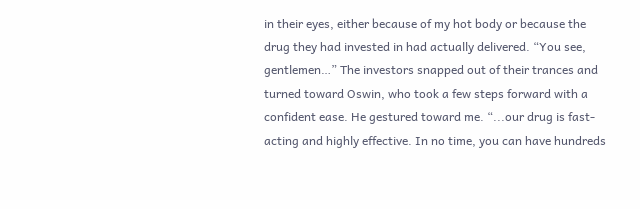in their eyes, either because of my hot body or because the drug they had invested in had actually delivered. “You see, gentlemen…” The investors snapped out of their trances and turned toward Oswin, who took a few steps forward with a confident ease. He gestured toward me. “...our drug is fast-acting and highly effective. In no time, you can have hundreds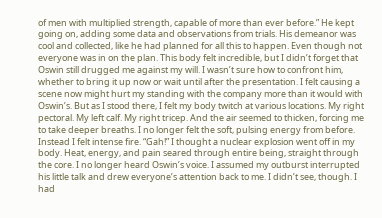of men with multiplied strength, capable of more than ever before.” He kept going on, adding some data and observations from trials. His demeanor was cool and collected, like he had planned for all this to happen. Even though not everyone was in on the plan. This body felt incredible, but I didn’t forget that Oswin still drugged me against my will. I wasn’t sure how to confront him, whether to bring it up now or wait until after the presentation. I felt causing a scene now might hurt my standing with the company more than it would with Oswin’s. But as I stood there, I felt my body twitch at various locations. My right pectoral. My left calf. My right tricep. And the air seemed to thicken, forcing me to take deeper breaths. I no longer felt the soft, pulsing energy from before. Instead I felt intense fire. “Gah!” I thought a nuclear explosion went off in my body. Heat, energy, and pain seared through entire being, straight through the core. I no longer heard Oswin’s voice. I assumed my outburst interrupted his little talk and drew everyone’s attention back to me. I didn’t see, though. I had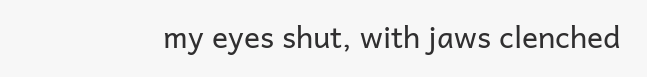my eyes shut, with jaws clenched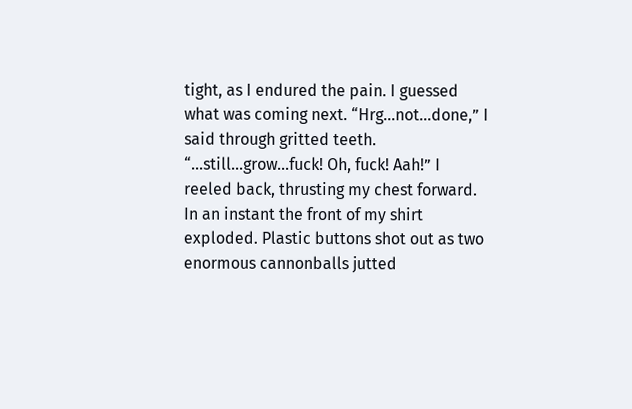tight, as I endured the pain. I guessed what was coming next. “Hrg...not...done,” I said through gritted teeth. “...still...grow...fuck! Oh, fuck! Aah!” I reeled back, thrusting my chest forward. In an instant the front of my shirt exploded. Plastic buttons shot out as two enormous cannonballs jutted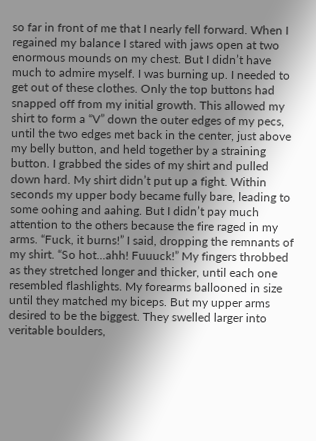so far in front of me that I nearly fell forward. When I regained my balance I stared with jaws open at two enormous mounds on my chest. But I didn’t have much to admire myself. I was burning up. I needed to get out of these clothes. Only the top buttons had snapped off from my initial growth. This allowed my shirt to form a “V” down the outer edges of my pecs, until the two edges met back in the center, just above my belly button, and held together by a straining button. I grabbed the sides of my shirt and pulled down hard. My shirt didn’t put up a fight. Within seconds my upper body became fully bare, leading to some oohing and aahing. But I didn’t pay much attention to the others because the fire raged in my arms. “Fuck, it burns!” I said, dropping the remnants of my shirt. “So hot...ahh! Fuuuck!” My fingers throbbed as they stretched longer and thicker, until each one resembled flashlights. My forearms ballooned in size until they matched my biceps. But my upper arms desired to be the biggest. They swelled larger into veritable boulders,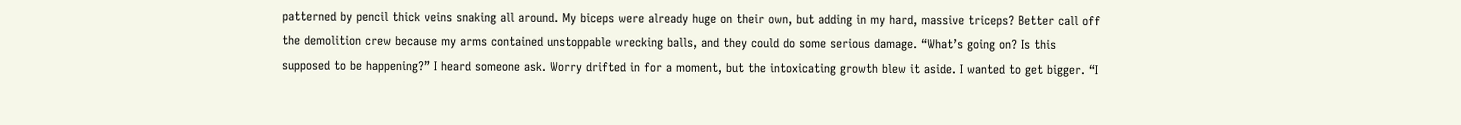patterned by pencil thick veins snaking all around. My biceps were already huge on their own, but adding in my hard, massive triceps? Better call off the demolition crew because my arms contained unstoppable wrecking balls, and they could do some serious damage. “What’s going on? Is this supposed to be happening?” I heard someone ask. Worry drifted in for a moment, but the intoxicating growth blew it aside. I wanted to get bigger. “I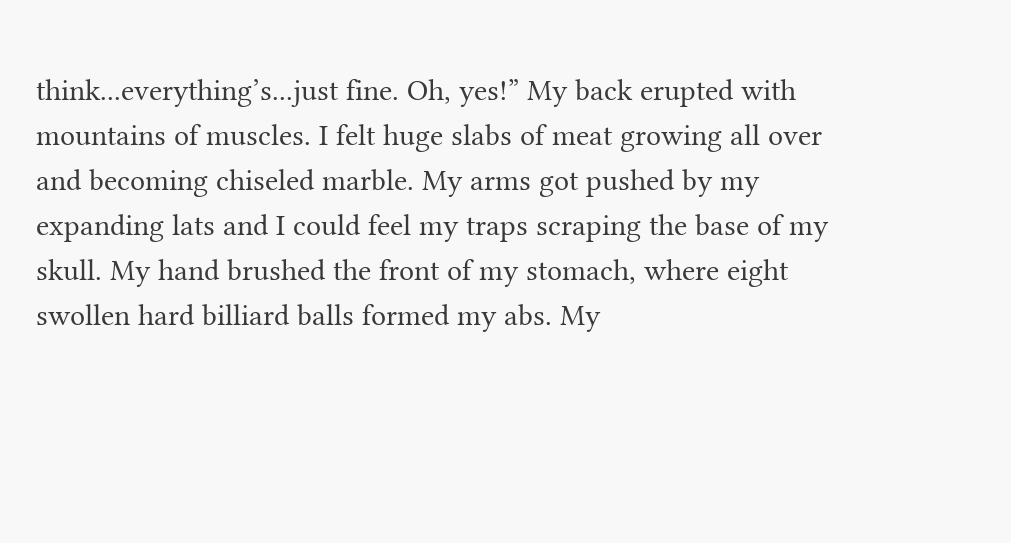think...everything’s...just fine. Oh, yes!” My back erupted with mountains of muscles. I felt huge slabs of meat growing all over and becoming chiseled marble. My arms got pushed by my expanding lats and I could feel my traps scraping the base of my skull. My hand brushed the front of my stomach, where eight swollen hard billiard balls formed my abs. My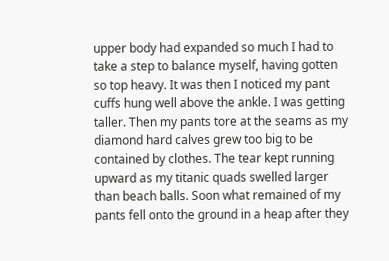upper body had expanded so much I had to take a step to balance myself, having gotten so top heavy. It was then I noticed my pant cuffs hung well above the ankle. I was getting taller. Then my pants tore at the seams as my diamond hard calves grew too big to be contained by clothes. The tear kept running upward as my titanic quads swelled larger than beach balls. Soon what remained of my pants fell onto the ground in a heap after they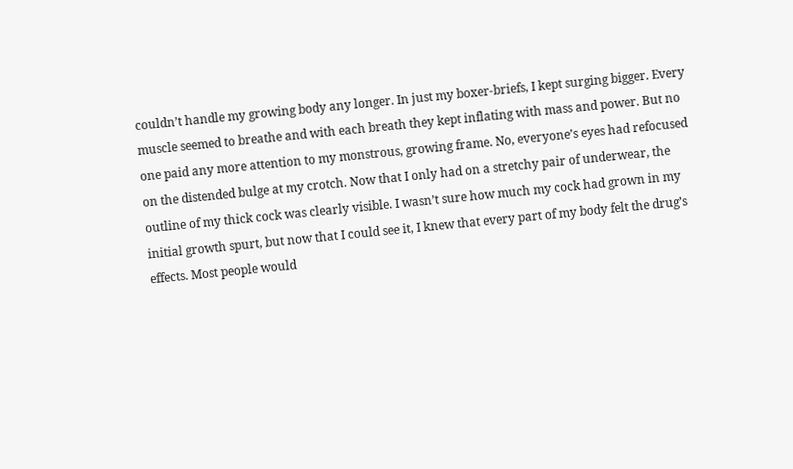couldn’t handle my growing body any longer. In just my boxer-briefs, I kept surging bigger. Every muscle seemed to breathe and with each breath they kept inflating with mass and power. But no one paid any more attention to my monstrous, growing frame. No, everyone’s eyes had refocused on the distended bulge at my crotch. Now that I only had on a stretchy pair of underwear, the outline of my thick cock was clearly visible. I wasn’t sure how much my cock had grown in my initial growth spurt, but now that I could see it, I knew that every part of my body felt the drug’s effects. Most people would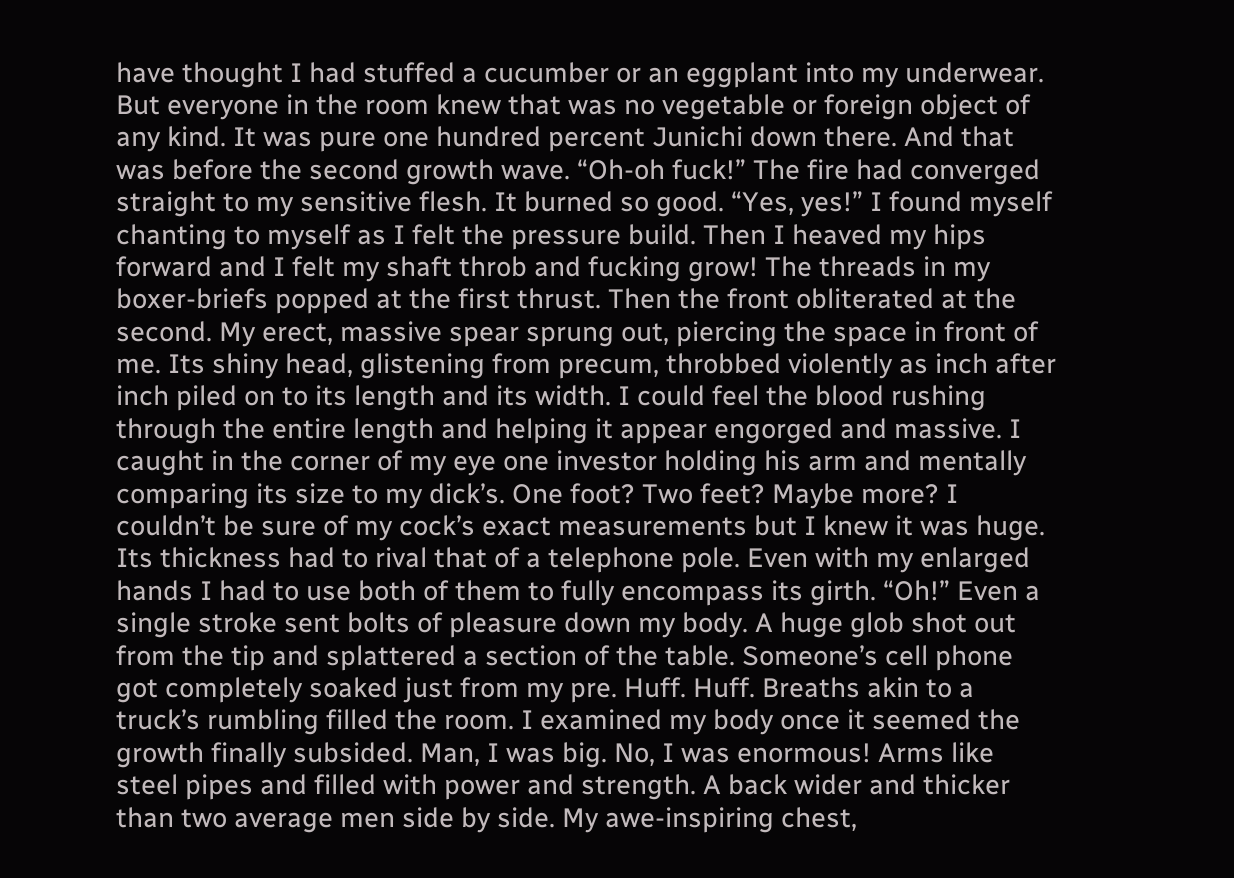have thought I had stuffed a cucumber or an eggplant into my underwear. But everyone in the room knew that was no vegetable or foreign object of any kind. It was pure one hundred percent Junichi down there. And that was before the second growth wave. “Oh-oh fuck!” The fire had converged straight to my sensitive flesh. It burned so good. “Yes, yes!” I found myself chanting to myself as I felt the pressure build. Then I heaved my hips forward and I felt my shaft throb and fucking grow! The threads in my boxer-briefs popped at the first thrust. Then the front obliterated at the second. My erect, massive spear sprung out, piercing the space in front of me. Its shiny head, glistening from precum, throbbed violently as inch after inch piled on to its length and its width. I could feel the blood rushing through the entire length and helping it appear engorged and massive. I caught in the corner of my eye one investor holding his arm and mentally comparing its size to my dick’s. One foot? Two feet? Maybe more? I couldn’t be sure of my cock’s exact measurements but I knew it was huge. Its thickness had to rival that of a telephone pole. Even with my enlarged hands I had to use both of them to fully encompass its girth. “Oh!” Even a single stroke sent bolts of pleasure down my body. A huge glob shot out from the tip and splattered a section of the table. Someone’s cell phone got completely soaked just from my pre. Huff. Huff. Breaths akin to a truck’s rumbling filled the room. I examined my body once it seemed the growth finally subsided. Man, I was big. No, I was enormous! Arms like steel pipes and filled with power and strength. A back wider and thicker than two average men side by side. My awe-inspiring chest,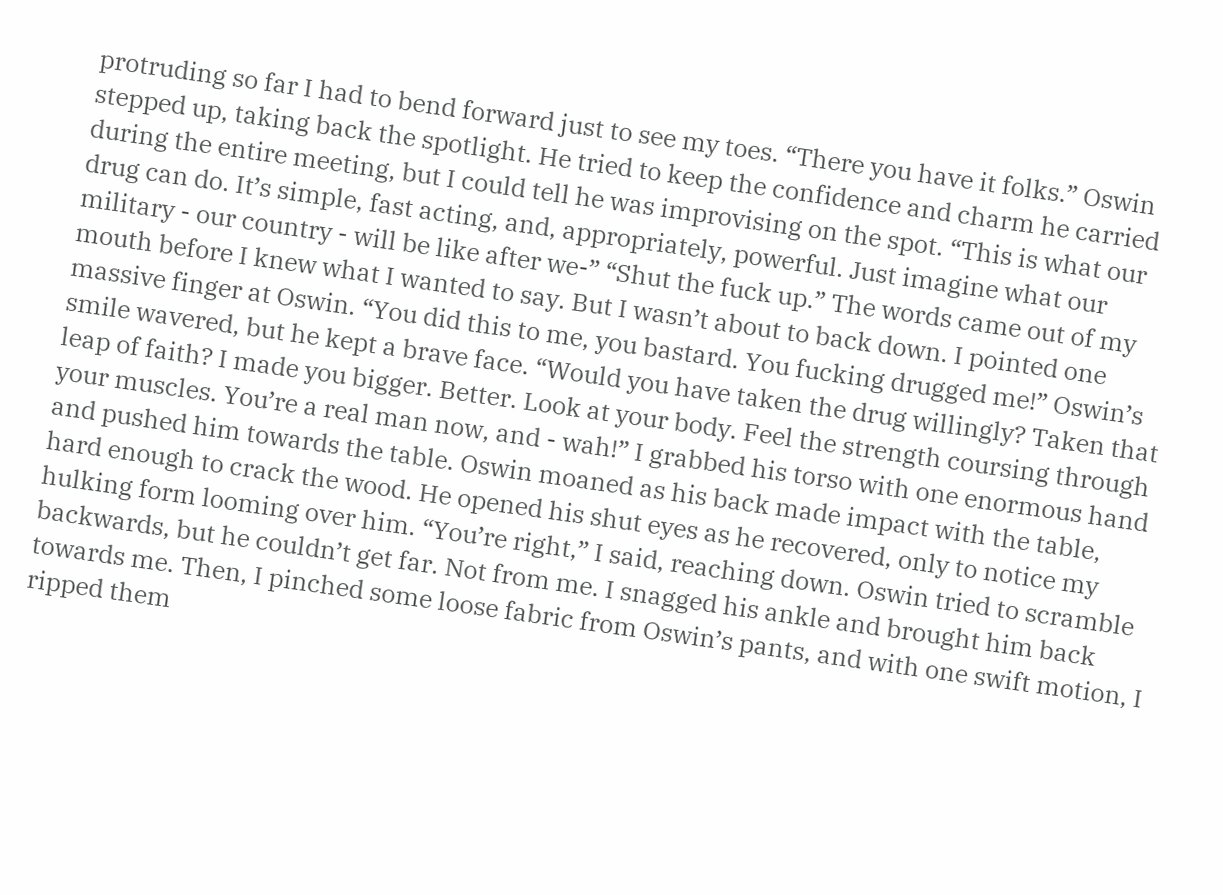protruding so far I had to bend forward just to see my toes. “There you have it folks.” Oswin stepped up, taking back the spotlight. He tried to keep the confidence and charm he carried during the entire meeting, but I could tell he was improvising on the spot. “This is what our drug can do. It’s simple, fast acting, and, appropriately, powerful. Just imagine what our military - our country - will be like after we-” “Shut the fuck up.” The words came out of my mouth before I knew what I wanted to say. But I wasn’t about to back down. I pointed one massive finger at Oswin. “You did this to me, you bastard. You fucking drugged me!” Oswin’s smile wavered, but he kept a brave face. “Would you have taken the drug willingly? Taken that leap of faith? I made you bigger. Better. Look at your body. Feel the strength coursing through your muscles. You’re a real man now, and - wah!” I grabbed his torso with one enormous hand and pushed him towards the table. Oswin moaned as his back made impact with the table, hard enough to crack the wood. He opened his shut eyes as he recovered, only to notice my hulking form looming over him. “You’re right,” I said, reaching down. Oswin tried to scramble backwards, but he couldn’t get far. Not from me. I snagged his ankle and brought him back towards me. Then, I pinched some loose fabric from Oswin’s pants, and with one swift motion, I ripped them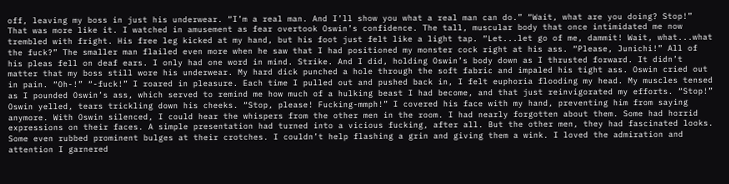off, leaving my boss in just his underwear. “I’m a real man. And I’ll show you what a real man can do.” “Wait, what are you doing? Stop!” That was more like it. I watched in amusement as fear overtook Oswin’s confidence. The tall, muscular body that once intimidated me now trembled with fright. His free leg kicked at my hand, but his foot just felt like a light tap. “Let...let go of me, dammit! Wait, what...what the fuck?” The smaller man flailed even more when he saw that I had positioned my monster cock right at his ass. “Please, Junichi!” All of his pleas fell on deaf ears. I only had one word in mind. Strike. And I did, holding Oswin’s body down as I thrusted forward. It didn’t matter that my boss still wore his underwear. My hard dick punched a hole through the soft fabric and impaled his tight ass. Oswin cried out in pain. “Oh-!” “-fuck!” I roared in pleasure. Each time I pulled out and pushed back in, I felt euphoria flooding my head. My muscles tensed as I pounded Oswin’s ass, which served to remind me how much of a hulking beast I had become, and that just reinvigorated my efforts. “Stop!” Oswin yelled, tears trickling down his cheeks. “Stop, please! Fucking-mmph!” I covered his face with my hand, preventing him from saying anymore. With Oswin silenced, I could hear the whispers from the other men in the room. I had nearly forgotten about them. Some had horrid expressions on their faces. A simple presentation had turned into a vicious fucking, after all. But the other men, they had fascinated looks. Some even rubbed prominent bulges at their crotches. I couldn’t help flashing a grin and giving them a wink. I loved the admiration and attention I garnered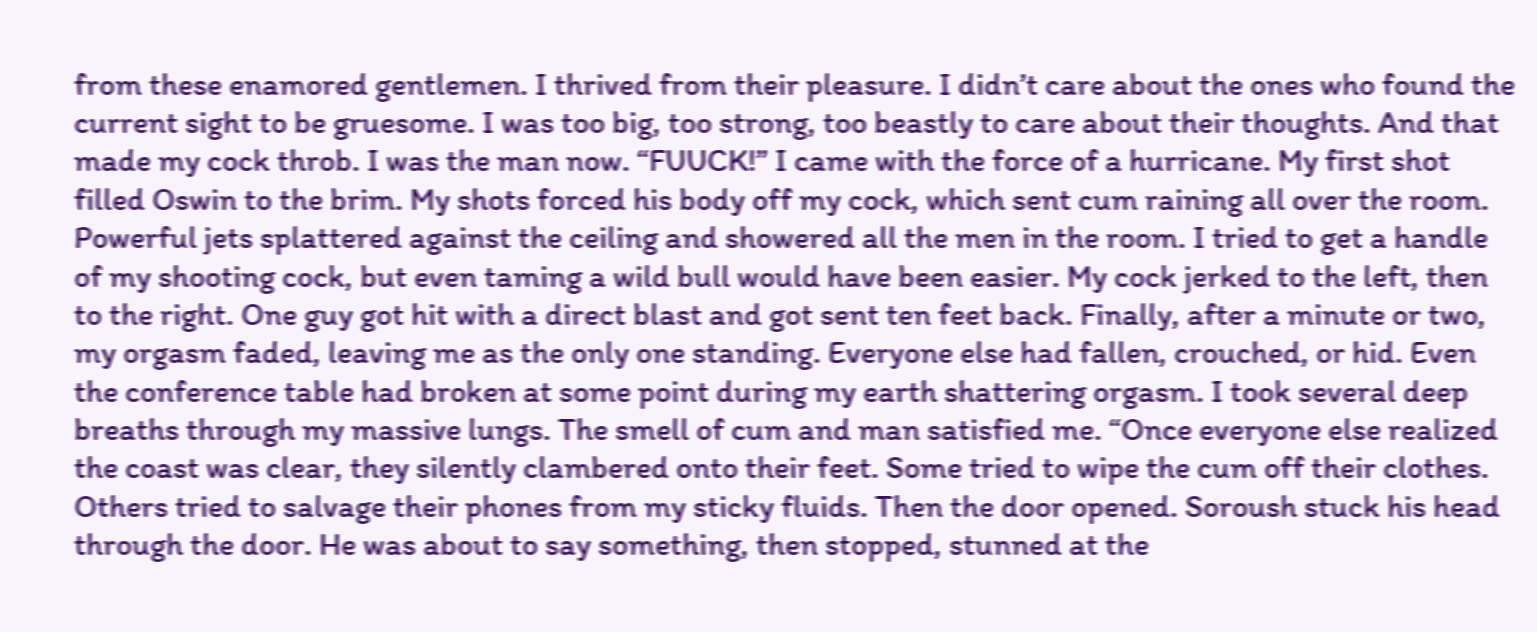from these enamored gentlemen. I thrived from their pleasure. I didn’t care about the ones who found the current sight to be gruesome. I was too big, too strong, too beastly to care about their thoughts. And that made my cock throb. I was the man now. “FUUCK!” I came with the force of a hurricane. My first shot filled Oswin to the brim. My shots forced his body off my cock, which sent cum raining all over the room. Powerful jets splattered against the ceiling and showered all the men in the room. I tried to get a handle of my shooting cock, but even taming a wild bull would have been easier. My cock jerked to the left, then to the right. One guy got hit with a direct blast and got sent ten feet back. Finally, after a minute or two, my orgasm faded, leaving me as the only one standing. Everyone else had fallen, crouched, or hid. Even the conference table had broken at some point during my earth shattering orgasm. I took several deep breaths through my massive lungs. The smell of cum and man satisfied me. “Once everyone else realized the coast was clear, they silently clambered onto their feet. Some tried to wipe the cum off their clothes. Others tried to salvage their phones from my sticky fluids. Then the door opened. Soroush stuck his head through the door. He was about to say something, then stopped, stunned at the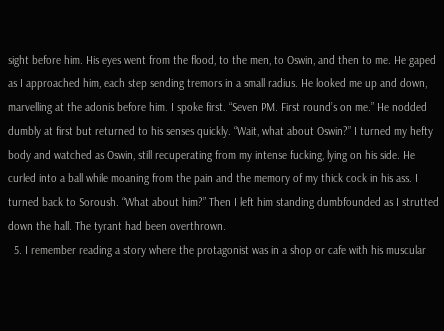sight before him. His eyes went from the flood, to the men, to Oswin, and then to me. He gaped as I approached him, each step sending tremors in a small radius. He looked me up and down, marvelling at the adonis before him. I spoke first. “Seven PM. First round’s on me.” He nodded dumbly at first but returned to his senses quickly. “Wait, what about Oswin?” I turned my hefty body and watched as Oswin, still recuperating from my intense fucking, lying on his side. He curled into a ball while moaning from the pain and the memory of my thick cock in his ass. I turned back to Soroush. “What about him?” Then I left him standing dumbfounded as I strutted down the hall. The tyrant had been overthrown.
  5. I remember reading a story where the protagonist was in a shop or cafe with his muscular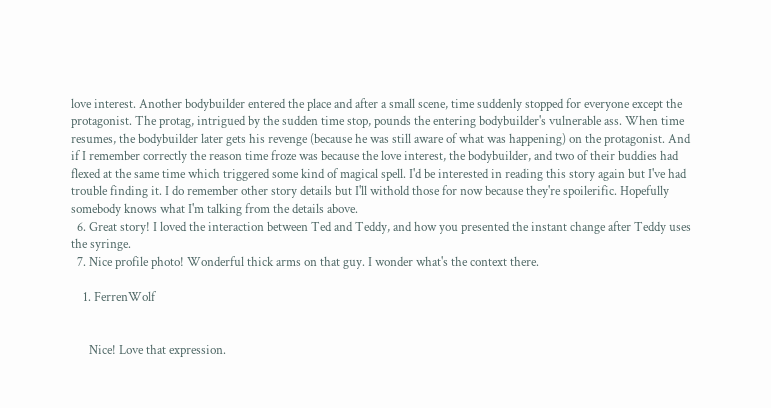love interest. Another bodybuilder entered the place and after a small scene, time suddenly stopped for everyone except the protagonist. The protag, intrigued by the sudden time stop, pounds the entering bodybuilder's vulnerable ass. When time resumes, the bodybuilder later gets his revenge (because he was still aware of what was happening) on the protagonist. And if I remember correctly the reason time froze was because the love interest, the bodybuilder, and two of their buddies had flexed at the same time which triggered some kind of magical spell. I'd be interested in reading this story again but I've had trouble finding it. I do remember other story details but I'll withold those for now because they're spoilerific. Hopefully somebody knows what I'm talking from the details above.
  6. Great story! I loved the interaction between Ted and Teddy, and how you presented the instant change after Teddy uses the syringe.
  7. Nice profile photo! Wonderful thick arms on that guy. I wonder what's the context there.

    1. FerrenWolf


      Nice! Love that expression.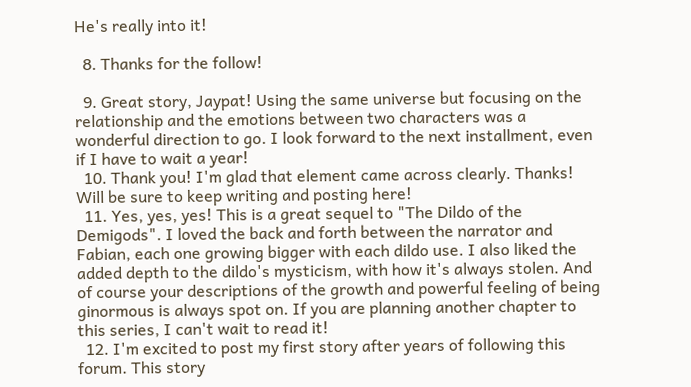He's really into it!

  8. Thanks for the follow!

  9. Great story, Jaypat! Using the same universe but focusing on the relationship and the emotions between two characters was a wonderful direction to go. I look forward to the next installment, even if I have to wait a year!
  10. Thank you! I'm glad that element came across clearly. Thanks! Will be sure to keep writing and posting here!
  11. Yes, yes, yes! This is a great sequel to "The Dildo of the Demigods". I loved the back and forth between the narrator and Fabian, each one growing bigger with each dildo use. I also liked the added depth to the dildo's mysticism, with how it's always stolen. And of course your descriptions of the growth and powerful feeling of being ginormous is always spot on. If you are planning another chapter to this series, I can't wait to read it!
  12. I'm excited to post my first story after years of following this forum. This story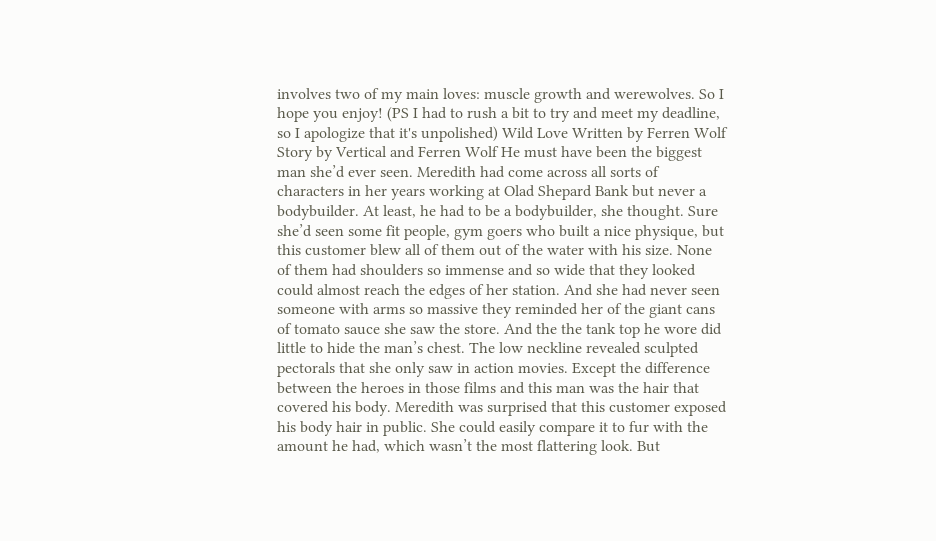involves two of my main loves: muscle growth and werewolves. So I hope you enjoy! (PS I had to rush a bit to try and meet my deadline, so I apologize that it's unpolished) Wild Love Written by Ferren Wolf Story by Vertical and Ferren Wolf He must have been the biggest man she’d ever seen. Meredith had come across all sorts of characters in her years working at Olad Shepard Bank but never a bodybuilder. At least, he had to be a bodybuilder, she thought. Sure she’d seen some fit people, gym goers who built a nice physique, but this customer blew all of them out of the water with his size. None of them had shoulders so immense and so wide that they looked could almost reach the edges of her station. And she had never seen someone with arms so massive they reminded her of the giant cans of tomato sauce she saw the store. And the the tank top he wore did little to hide the man’s chest. The low neckline revealed sculpted pectorals that she only saw in action movies. Except the difference between the heroes in those films and this man was the hair that covered his body. Meredith was surprised that this customer exposed his body hair in public. She could easily compare it to fur with the amount he had, which wasn’t the most flattering look. But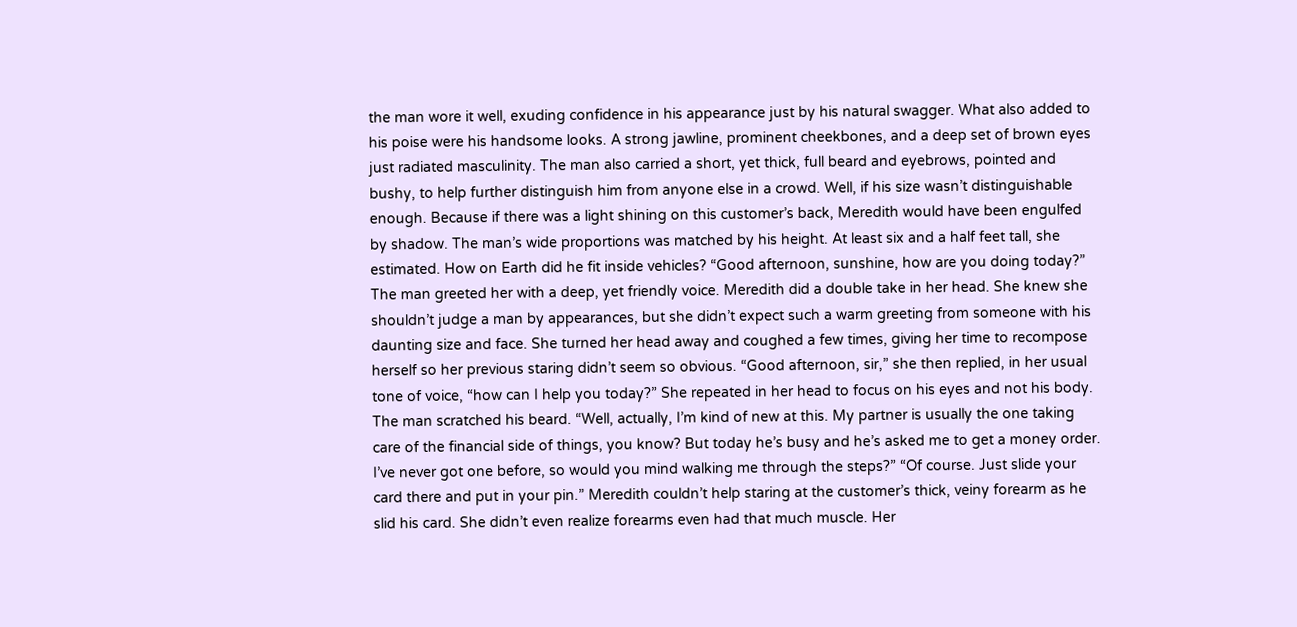the man wore it well, exuding confidence in his appearance just by his natural swagger. What also added to his poise were his handsome looks. A strong jawline, prominent cheekbones, and a deep set of brown eyes just radiated masculinity. The man also carried a short, yet thick, full beard and eyebrows, pointed and bushy, to help further distinguish him from anyone else in a crowd. Well, if his size wasn’t distinguishable enough. Because if there was a light shining on this customer’s back, Meredith would have been engulfed by shadow. The man’s wide proportions was matched by his height. At least six and a half feet tall, she estimated. How on Earth did he fit inside vehicles? “Good afternoon, sunshine, how are you doing today?” The man greeted her with a deep, yet friendly voice. Meredith did a double take in her head. She knew she shouldn’t judge a man by appearances, but she didn’t expect such a warm greeting from someone with his daunting size and face. She turned her head away and coughed a few times, giving her time to recompose herself so her previous staring didn’t seem so obvious. “Good afternoon, sir,” she then replied, in her usual tone of voice, “how can I help you today?” She repeated in her head to focus on his eyes and not his body. The man scratched his beard. “Well, actually, I’m kind of new at this. My partner is usually the one taking care of the financial side of things, you know? But today he’s busy and he’s asked me to get a money order. I’ve never got one before, so would you mind walking me through the steps?” “Of course. Just slide your card there and put in your pin.” Meredith couldn’t help staring at the customer’s thick, veiny forearm as he slid his card. She didn’t even realize forearms even had that much muscle. Her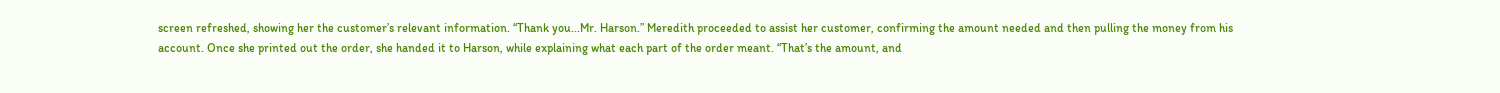screen refreshed, showing her the customer’s relevant information. “Thank you...Mr. Harson.” Meredith proceeded to assist her customer, confirming the amount needed and then pulling the money from his account. Once she printed out the order, she handed it to Harson, while explaining what each part of the order meant. “That’s the amount, and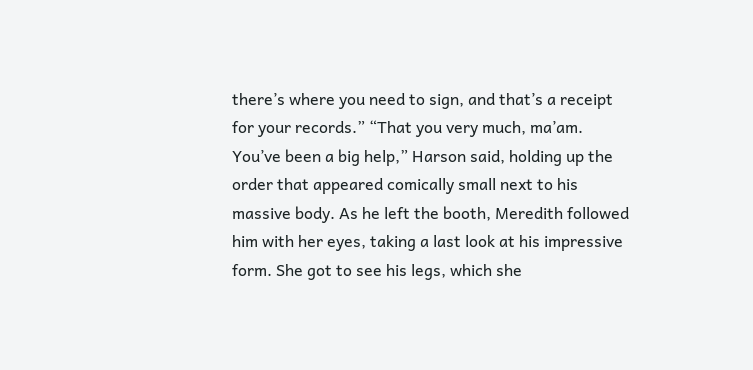there’s where you need to sign, and that’s a receipt for your records.” “That you very much, ma’am. You’ve been a big help,” Harson said, holding up the order that appeared comically small next to his massive body. As he left the booth, Meredith followed him with her eyes, taking a last look at his impressive form. She got to see his legs, which she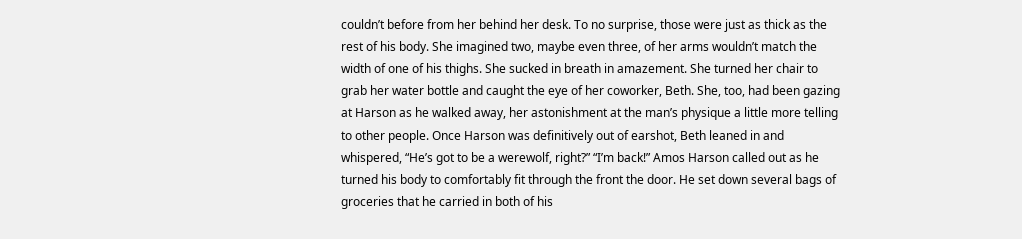couldn’t before from her behind her desk. To no surprise, those were just as thick as the rest of his body. She imagined two, maybe even three, of her arms wouldn’t match the width of one of his thighs. She sucked in breath in amazement. She turned her chair to grab her water bottle and caught the eye of her coworker, Beth. She, too, had been gazing at Harson as he walked away, her astonishment at the man’s physique a little more telling to other people. Once Harson was definitively out of earshot, Beth leaned in and whispered, “He’s got to be a werewolf, right?” “I’m back!” Amos Harson called out as he turned his body to comfortably fit through the front the door. He set down several bags of groceries that he carried in both of his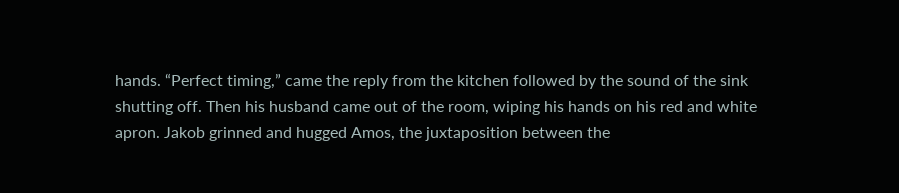hands. “Perfect timing,” came the reply from the kitchen followed by the sound of the sink shutting off. Then his husband came out of the room, wiping his hands on his red and white apron. Jakob grinned and hugged Amos, the juxtaposition between the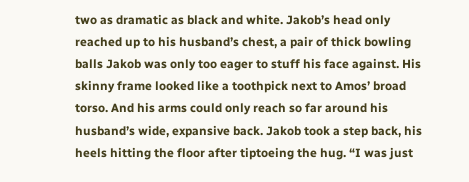two as dramatic as black and white. Jakob’s head only reached up to his husband’s chest, a pair of thick bowling balls Jakob was only too eager to stuff his face against. His skinny frame looked like a toothpick next to Amos’ broad torso. And his arms could only reach so far around his husband’s wide, expansive back. Jakob took a step back, his heels hitting the floor after tiptoeing the hug. “I was just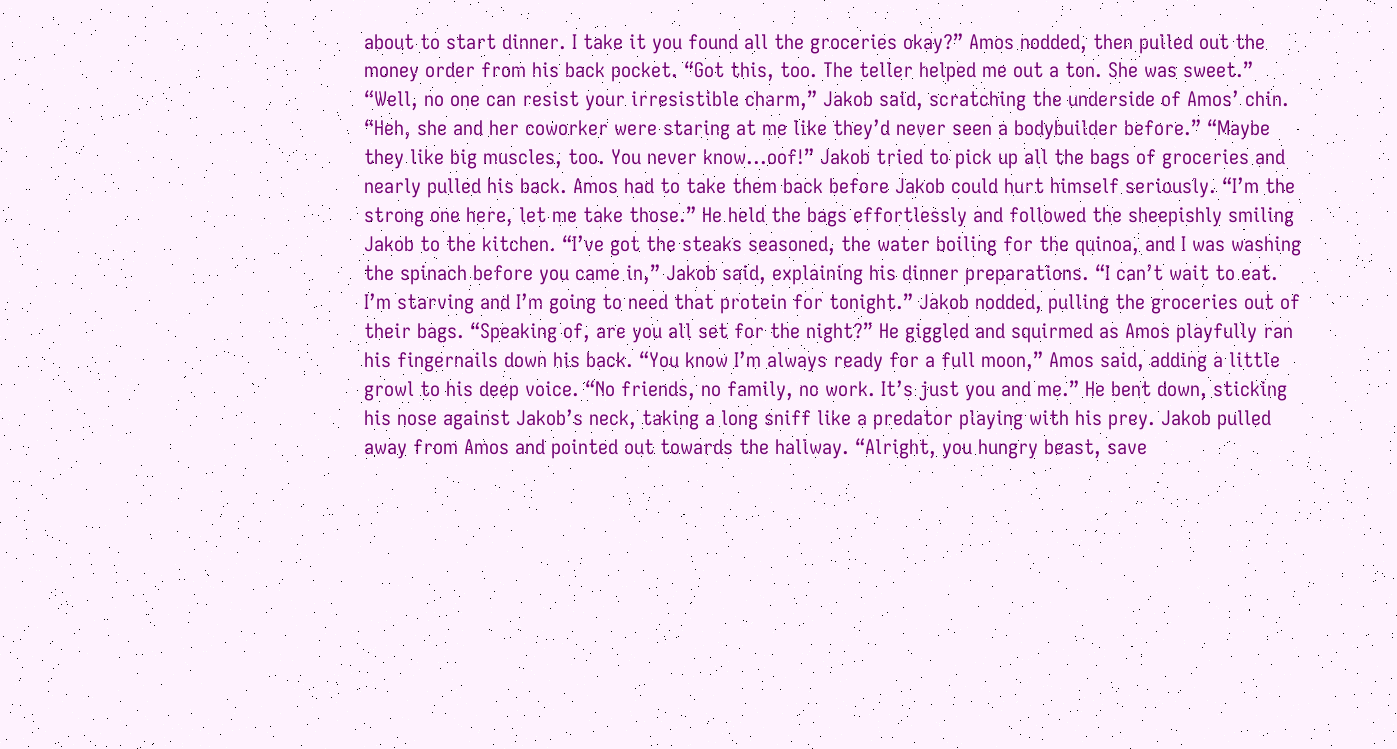about to start dinner. I take it you found all the groceries okay?” Amos nodded, then pulled out the money order from his back pocket. “Got this, too. The teller helped me out a ton. She was sweet.” “Well, no one can resist your irresistible charm,” Jakob said, scratching the underside of Amos’ chin. “Heh, she and her coworker were staring at me like they’d never seen a bodybuilder before.” “Maybe they like big muscles, too. You never know...oof!” Jakob tried to pick up all the bags of groceries and nearly pulled his back. Amos had to take them back before Jakob could hurt himself seriously. “I’m the strong one here, let me take those.” He held the bags effortlessly and followed the sheepishly smiling Jakob to the kitchen. “I’ve got the steaks seasoned, the water boiling for the quinoa, and I was washing the spinach before you came in,” Jakob said, explaining his dinner preparations. “I can’t wait to eat. I’m starving and I’m going to need that protein for tonight.” Jakob nodded, pulling the groceries out of their bags. “Speaking of, are you all set for the night?” He giggled and squirmed as Amos playfully ran his fingernails down his back. “You know I’m always ready for a full moon,” Amos said, adding a little growl to his deep voice. “No friends, no family, no work. It’s just you and me.” He bent down, sticking his nose against Jakob’s neck, taking a long sniff like a predator playing with his prey. Jakob pulled away from Amos and pointed out towards the hallway. “Alright, you hungry beast, save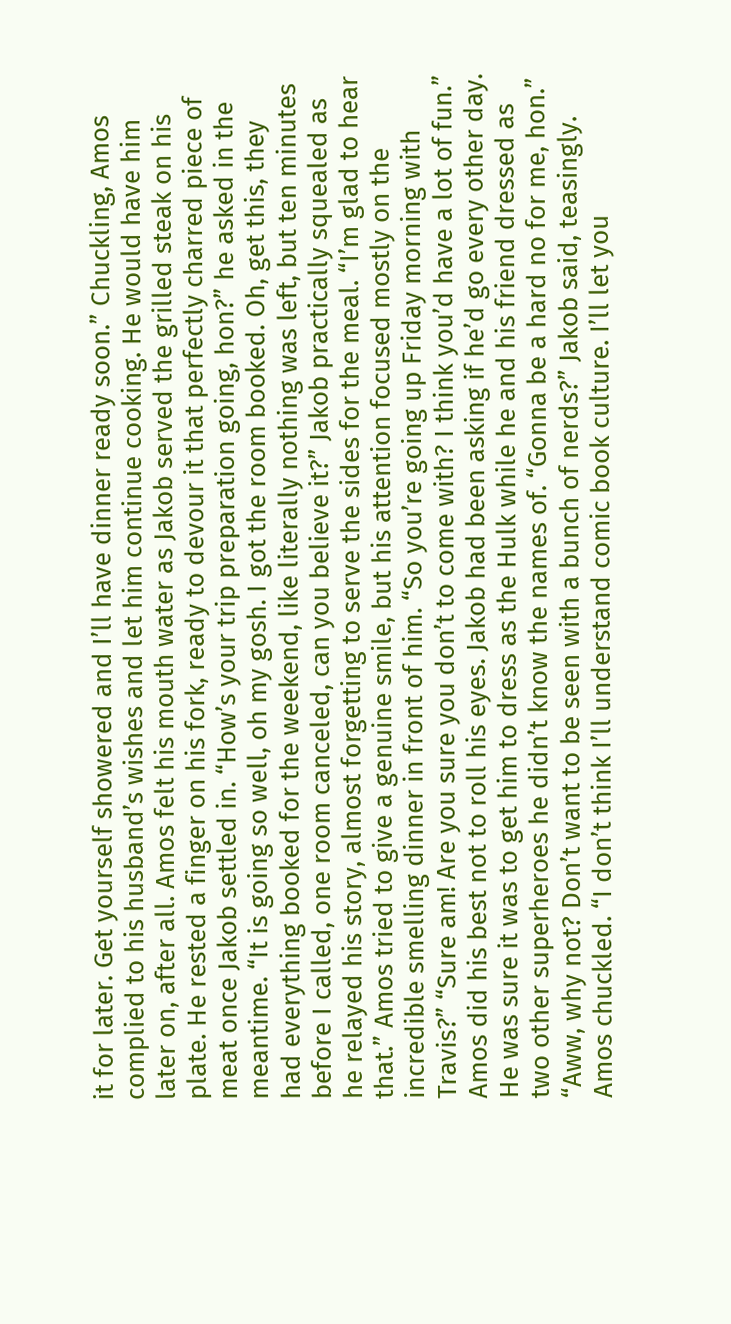it for later. Get yourself showered and I’ll have dinner ready soon.” Chuckling, Amos complied to his husband’s wishes and let him continue cooking. He would have him later on, after all. Amos felt his mouth water as Jakob served the grilled steak on his plate. He rested a finger on his fork, ready to devour it that perfectly charred piece of meat once Jakob settled in. “How’s your trip preparation going, hon?” he asked in the meantime. “It is going so well, oh my gosh. I got the room booked. Oh, get this, they had everything booked for the weekend, like literally nothing was left, but ten minutes before I called, one room canceled, can you believe it?” Jakob practically squealed as he relayed his story, almost forgetting to serve the sides for the meal. “I’m glad to hear that.” Amos tried to give a genuine smile, but his attention focused mostly on the incredible smelling dinner in front of him. “So you’re going up Friday morning with Travis?” “Sure am! Are you sure you don’t to come with? I think you’d have a lot of fun.” Amos did his best not to roll his eyes. Jakob had been asking if he’d go every other day. He was sure it was to get him to dress as the Hulk while he and his friend dressed as two other superheroes he didn’t know the names of. “Gonna be a hard no for me, hon.” “Aww, why not? Don’t want to be seen with a bunch of nerds?” Jakob said, teasingly. Amos chuckled. “I don’t think I’ll understand comic book culture. I’ll let you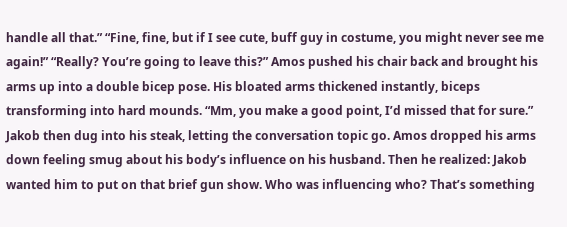handle all that.” “Fine, fine, but if I see cute, buff guy in costume, you might never see me again!” “Really? You’re going to leave this?” Amos pushed his chair back and brought his arms up into a double bicep pose. His bloated arms thickened instantly, biceps transforming into hard mounds. “Mm, you make a good point, I’d missed that for sure.” Jakob then dug into his steak, letting the conversation topic go. Amos dropped his arms down feeling smug about his body’s influence on his husband. Then he realized: Jakob wanted him to put on that brief gun show. Who was influencing who? That’s something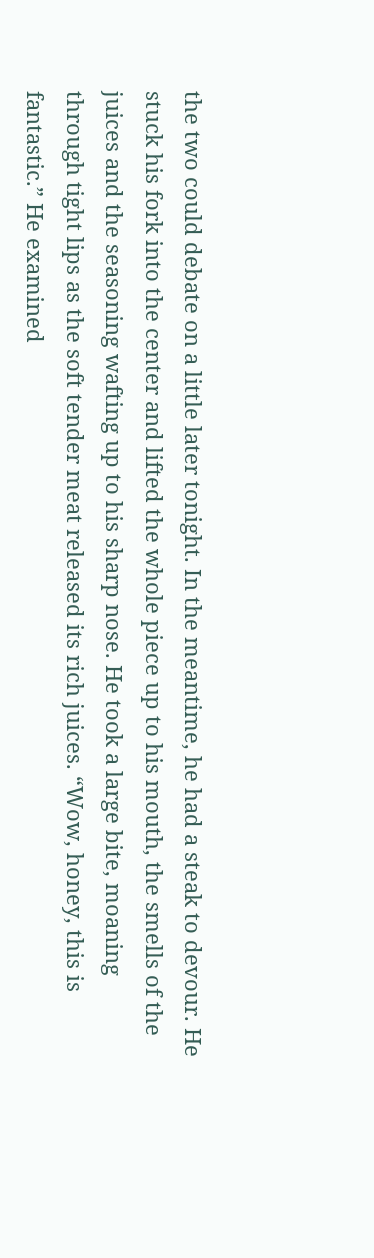the two could debate on a little later tonight. In the meantime, he had a steak to devour. He stuck his fork into the center and lifted the whole piece up to his mouth, the smells of the juices and the seasoning wafting up to his sharp nose. He took a large bite, moaning through tight lips as the soft tender meat released its rich juices. “Wow, honey, this is fantastic.” He examined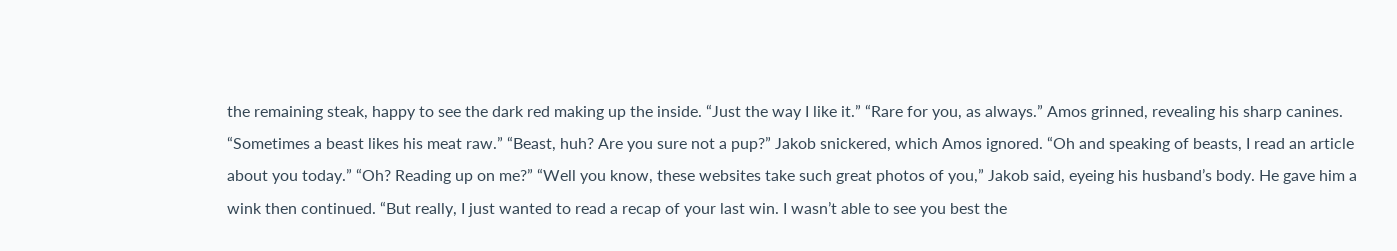the remaining steak, happy to see the dark red making up the inside. “Just the way I like it.” “Rare for you, as always.” Amos grinned, revealing his sharp canines. “Sometimes a beast likes his meat raw.” “Beast, huh? Are you sure not a pup?” Jakob snickered, which Amos ignored. “Oh and speaking of beasts, I read an article about you today.” “Oh? Reading up on me?” “Well you know, these websites take such great photos of you,” Jakob said, eyeing his husband’s body. He gave him a wink then continued. “But really, I just wanted to read a recap of your last win. I wasn’t able to see you best the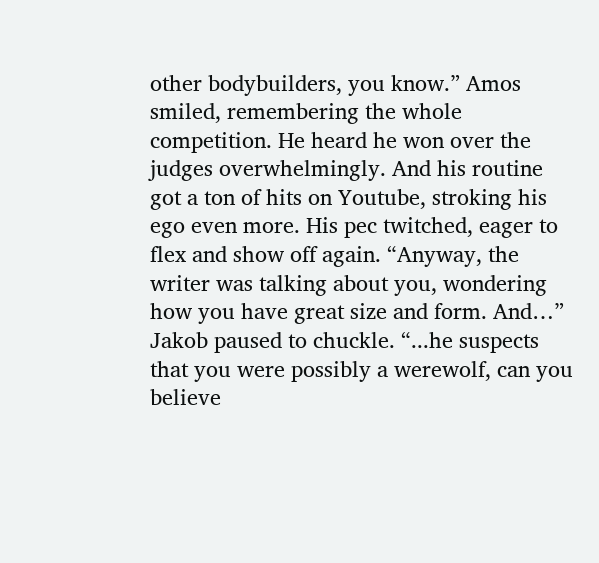other bodybuilders, you know.” Amos smiled, remembering the whole competition. He heard he won over the judges overwhelmingly. And his routine got a ton of hits on Youtube, stroking his ego even more. His pec twitched, eager to flex and show off again. “Anyway, the writer was talking about you, wondering how you have great size and form. And…” Jakob paused to chuckle. “...he suspects that you were possibly a werewolf, can you believe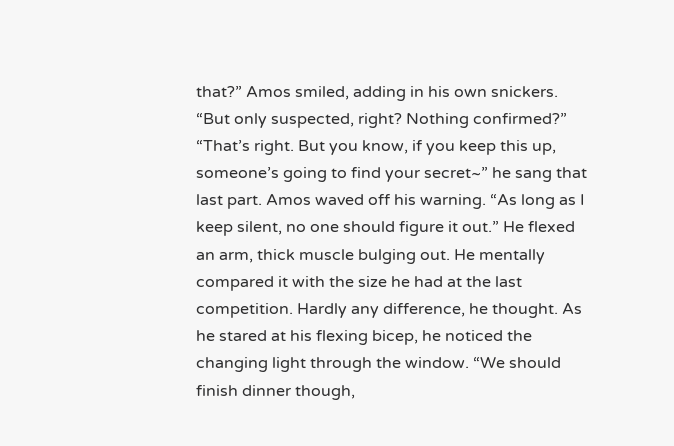that?” Amos smiled, adding in his own snickers. “But only suspected, right? Nothing confirmed?” “That’s right. But you know, if you keep this up, someone’s going to find your secret~” he sang that last part. Amos waved off his warning. “As long as I keep silent, no one should figure it out.” He flexed an arm, thick muscle bulging out. He mentally compared it with the size he had at the last competition. Hardly any difference, he thought. As he stared at his flexing bicep, he noticed the changing light through the window. “We should finish dinner though,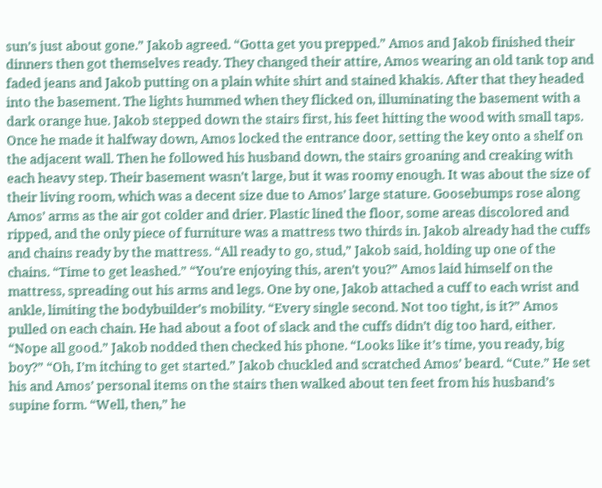sun’s just about gone.” Jakob agreed. “Gotta get you prepped.” Amos and Jakob finished their dinners then got themselves ready. They changed their attire, Amos wearing an old tank top and faded jeans and Jakob putting on a plain white shirt and stained khakis. After that they headed into the basement. The lights hummed when they flicked on, illuminating the basement with a dark orange hue. Jakob stepped down the stairs first, his feet hitting the wood with small taps. Once he made it halfway down, Amos locked the entrance door, setting the key onto a shelf on the adjacent wall. Then he followed his husband down, the stairs groaning and creaking with each heavy step. Their basement wasn’t large, but it was roomy enough. It was about the size of their living room, which was a decent size due to Amos’ large stature. Goosebumps rose along Amos’ arms as the air got colder and drier. Plastic lined the floor, some areas discolored and ripped, and the only piece of furniture was a mattress two thirds in. Jakob already had the cuffs and chains ready by the mattress. “All ready to go, stud,” Jakob said, holding up one of the chains. “Time to get leashed.” “You’re enjoying this, aren’t you?” Amos laid himself on the mattress, spreading out his arms and legs. One by one, Jakob attached a cuff to each wrist and ankle, limiting the bodybuilder’s mobility. “Every single second. Not too tight, is it?” Amos pulled on each chain. He had about a foot of slack and the cuffs didn’t dig too hard, either. “Nope all good.” Jakob nodded then checked his phone. “Looks like it’s time, you ready, big boy?” “Oh, I’m itching to get started.” Jakob chuckled and scratched Amos’ beard. “Cute.” He set his and Amos’ personal items on the stairs then walked about ten feet from his husband’s supine form. “Well, then,” he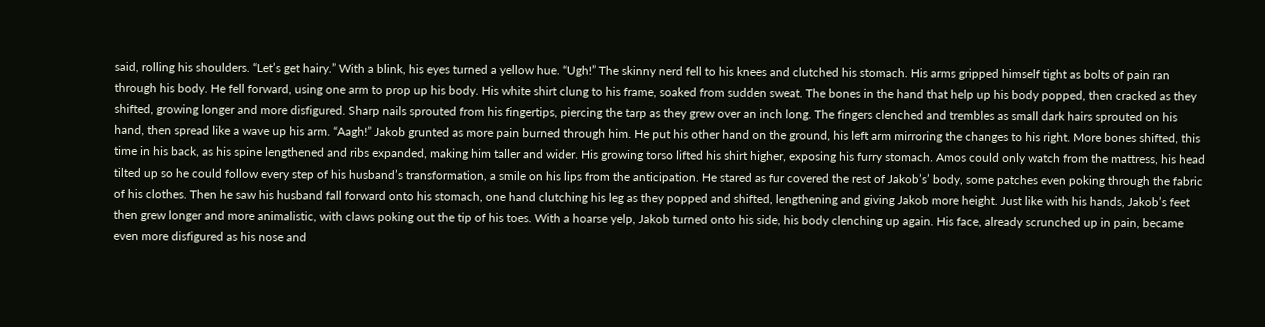said, rolling his shoulders. “Let’s get hairy.” With a blink, his eyes turned a yellow hue. “Ugh!” The skinny nerd fell to his knees and clutched his stomach. His arms gripped himself tight as bolts of pain ran through his body. He fell forward, using one arm to prop up his body. His white shirt clung to his frame, soaked from sudden sweat. The bones in the hand that help up his body popped, then cracked as they shifted, growing longer and more disfigured. Sharp nails sprouted from his fingertips, piercing the tarp as they grew over an inch long. The fingers clenched and trembles as small dark hairs sprouted on his hand, then spread like a wave up his arm. “Aagh!” Jakob grunted as more pain burned through him. He put his other hand on the ground, his left arm mirroring the changes to his right. More bones shifted, this time in his back, as his spine lengthened and ribs expanded, making him taller and wider. His growing torso lifted his shirt higher, exposing his furry stomach. Amos could only watch from the mattress, his head tilted up so he could follow every step of his husband’s transformation, a smile on his lips from the anticipation. He stared as fur covered the rest of Jakob’s’ body, some patches even poking through the fabric of his clothes. Then he saw his husband fall forward onto his stomach, one hand clutching his leg as they popped and shifted, lengthening and giving Jakob more height. Just like with his hands, Jakob’s feet then grew longer and more animalistic, with claws poking out the tip of his toes. With a hoarse yelp, Jakob turned onto his side, his body clenching up again. His face, already scrunched up in pain, became even more disfigured as his nose and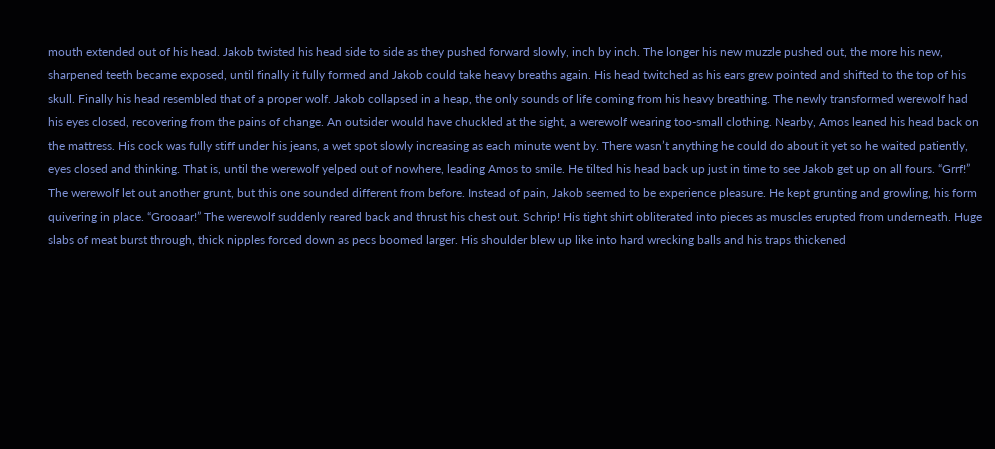mouth extended out of his head. Jakob twisted his head side to side as they pushed forward slowly, inch by inch. The longer his new muzzle pushed out, the more his new, sharpened teeth became exposed, until finally it fully formed and Jakob could take heavy breaths again. His head twitched as his ears grew pointed and shifted to the top of his skull. Finally his head resembled that of a proper wolf. Jakob collapsed in a heap, the only sounds of life coming from his heavy breathing. The newly transformed werewolf had his eyes closed, recovering from the pains of change. An outsider would have chuckled at the sight, a werewolf wearing too-small clothing. Nearby, Amos leaned his head back on the mattress. His cock was fully stiff under his jeans, a wet spot slowly increasing as each minute went by. There wasn’t anything he could do about it yet so he waited patiently, eyes closed and thinking. That is, until the werewolf yelped out of nowhere, leading Amos to smile. He tilted his head back up just in time to see Jakob get up on all fours. “Grrf!” The werewolf let out another grunt, but this one sounded different from before. Instead of pain, Jakob seemed to be experience pleasure. He kept grunting and growling, his form quivering in place. “Grooaar!” The werewolf suddenly reared back and thrust his chest out. Schrip! His tight shirt obliterated into pieces as muscles erupted from underneath. Huge slabs of meat burst through, thick nipples forced down as pecs boomed larger. His shoulder blew up like into hard wrecking balls and his traps thickened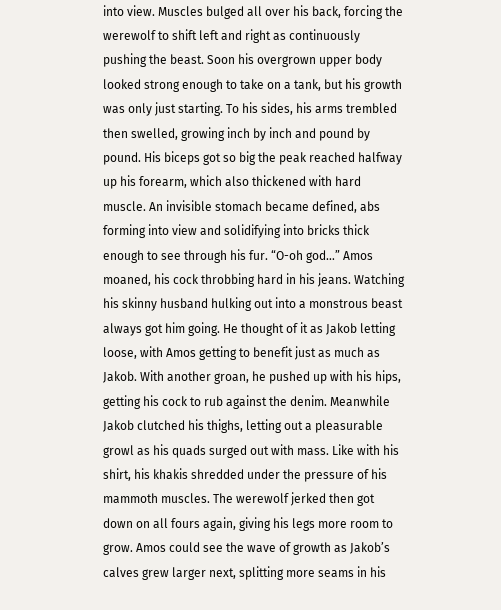into view. Muscles bulged all over his back, forcing the werewolf to shift left and right as continuously pushing the beast. Soon his overgrown upper body looked strong enough to take on a tank, but his growth was only just starting. To his sides, his arms trembled then swelled, growing inch by inch and pound by pound. His biceps got so big the peak reached halfway up his forearm, which also thickened with hard muscle. An invisible stomach became defined, abs forming into view and solidifying into bricks thick enough to see through his fur. “O-oh god…” Amos moaned, his cock throbbing hard in his jeans. Watching his skinny husband hulking out into a monstrous beast always got him going. He thought of it as Jakob letting loose, with Amos getting to benefit just as much as Jakob. With another groan, he pushed up with his hips, getting his cock to rub against the denim. Meanwhile Jakob clutched his thighs, letting out a pleasurable growl as his quads surged out with mass. Like with his shirt, his khakis shredded under the pressure of his mammoth muscles. The werewolf jerked then got down on all fours again, giving his legs more room to grow. Amos could see the wave of growth as Jakob’s calves grew larger next, splitting more seams in his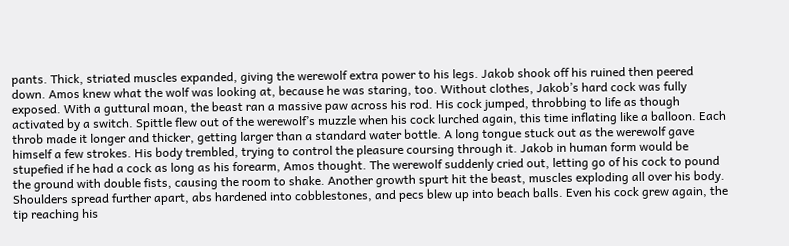pants. Thick, striated muscles expanded, giving the werewolf extra power to his legs. Jakob shook off his ruined then peered down. Amos knew what the wolf was looking at, because he was staring, too. Without clothes, Jakob’s hard cock was fully exposed. With a guttural moan, the beast ran a massive paw across his rod. His cock jumped, throbbing to life as though activated by a switch. Spittle flew out of the werewolf’s muzzle when his cock lurched again, this time inflating like a balloon. Each throb made it longer and thicker, getting larger than a standard water bottle. A long tongue stuck out as the werewolf gave himself a few strokes. His body trembled, trying to control the pleasure coursing through it. Jakob in human form would be stupefied if he had a cock as long as his forearm, Amos thought. The werewolf suddenly cried out, letting go of his cock to pound the ground with double fists, causing the room to shake. Another growth spurt hit the beast, muscles exploding all over his body. Shoulders spread further apart, abs hardened into cobblestones, and pecs blew up into beach balls. Even his cock grew again, the tip reaching his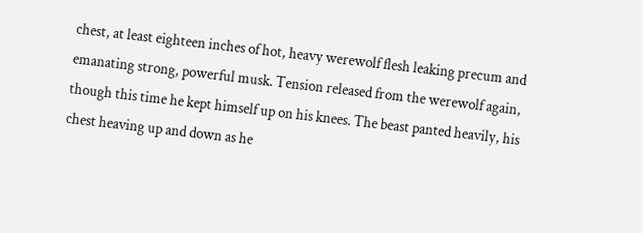chest, at least eighteen inches of hot, heavy werewolf flesh leaking precum and emanating strong, powerful musk. Tension released from the werewolf again, though this time he kept himself up on his knees. The beast panted heavily, his chest heaving up and down as he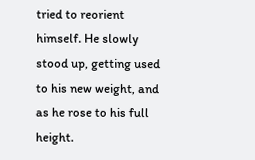tried to reorient himself. He slowly stood up, getting used to his new weight, and as he rose to his full height.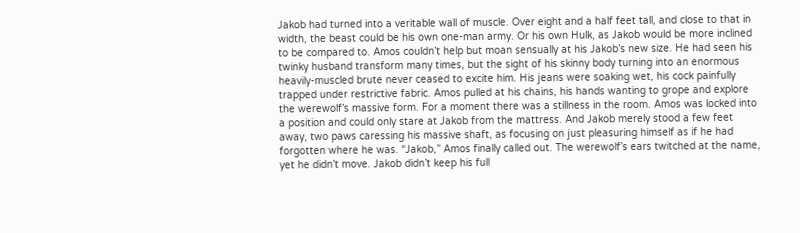Jakob had turned into a veritable wall of muscle. Over eight and a half feet tall, and close to that in width, the beast could be his own one-man army. Or his own Hulk, as Jakob would be more inclined to be compared to. Amos couldn’t help but moan sensually at his Jakob’s new size. He had seen his twinky husband transform many times, but the sight of his skinny body turning into an enormous heavily-muscled brute never ceased to excite him. His jeans were soaking wet, his cock painfully trapped under restrictive fabric. Amos pulled at his chains, his hands wanting to grope and explore the werewolf’s massive form. For a moment there was a stillness in the room. Amos was locked into a position and could only stare at Jakob from the mattress. And Jakob merely stood a few feet away, two paws caressing his massive shaft, as focusing on just pleasuring himself as if he had forgotten where he was. “Jakob,” Amos finally called out. The werewolf’s ears twitched at the name, yet he didn’t move. Jakob didn’t keep his full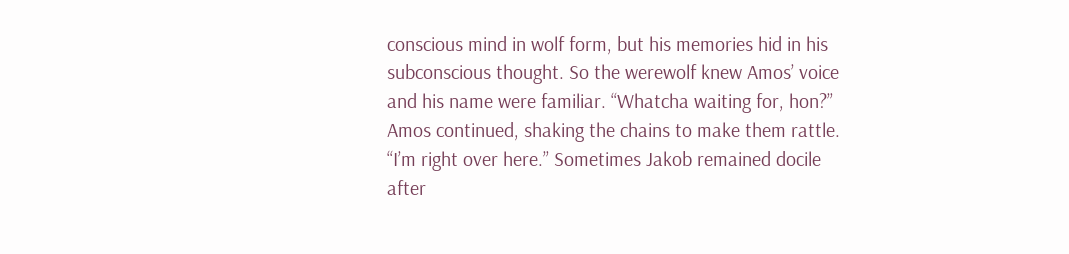conscious mind in wolf form, but his memories hid in his subconscious thought. So the werewolf knew Amos’ voice and his name were familiar. “Whatcha waiting for, hon?” Amos continued, shaking the chains to make them rattle. “I’m right over here.” Sometimes Jakob remained docile after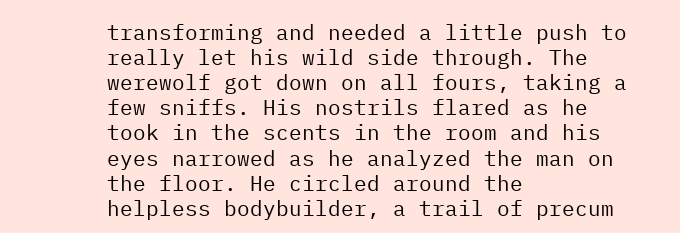transforming and needed a little push to really let his wild side through. The werewolf got down on all fours, taking a few sniffs. His nostrils flared as he took in the scents in the room and his eyes narrowed as he analyzed the man on the floor. He circled around the helpless bodybuilder, a trail of precum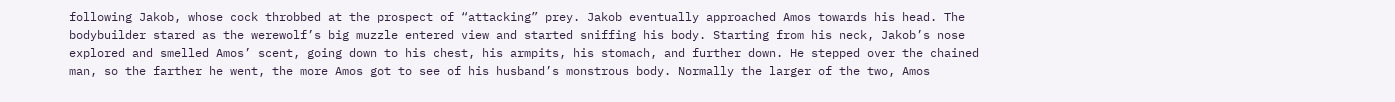following Jakob, whose cock throbbed at the prospect of “attacking” prey. Jakob eventually approached Amos towards his head. The bodybuilder stared as the werewolf’s big muzzle entered view and started sniffing his body. Starting from his neck, Jakob’s nose explored and smelled Amos’ scent, going down to his chest, his armpits, his stomach, and further down. He stepped over the chained man, so the farther he went, the more Amos got to see of his husband’s monstrous body. Normally the larger of the two, Amos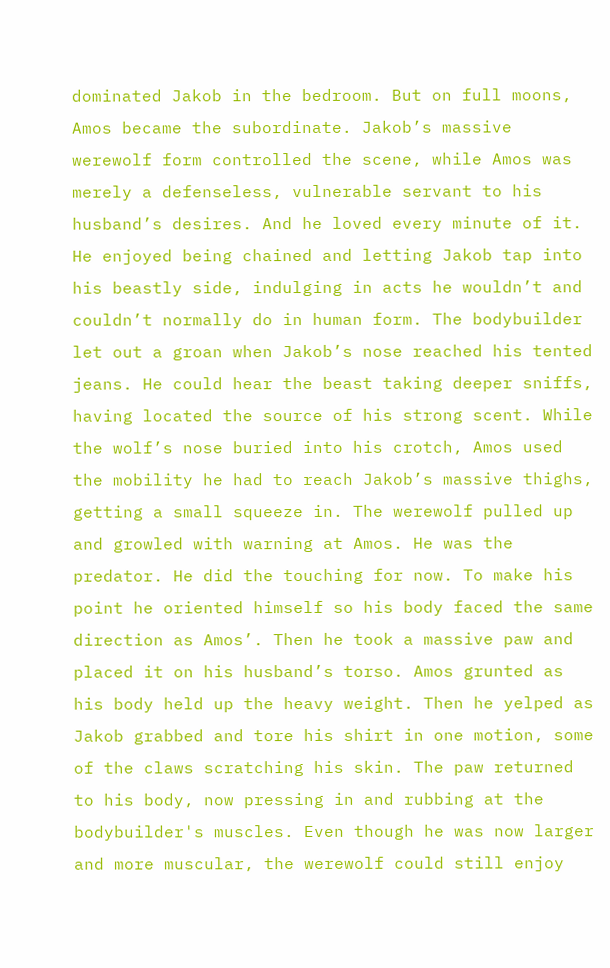dominated Jakob in the bedroom. But on full moons, Amos became the subordinate. Jakob’s massive werewolf form controlled the scene, while Amos was merely a defenseless, vulnerable servant to his husband’s desires. And he loved every minute of it. He enjoyed being chained and letting Jakob tap into his beastly side, indulging in acts he wouldn’t and couldn’t normally do in human form. The bodybuilder let out a groan when Jakob’s nose reached his tented jeans. He could hear the beast taking deeper sniffs, having located the source of his strong scent. While the wolf’s nose buried into his crotch, Amos used the mobility he had to reach Jakob’s massive thighs, getting a small squeeze in. The werewolf pulled up and growled with warning at Amos. He was the predator. He did the touching for now. To make his point he oriented himself so his body faced the same direction as Amos’. Then he took a massive paw and placed it on his husband’s torso. Amos grunted as his body held up the heavy weight. Then he yelped as Jakob grabbed and tore his shirt in one motion, some of the claws scratching his skin. The paw returned to his body, now pressing in and rubbing at the bodybuilder's muscles. Even though he was now larger and more muscular, the werewolf could still enjoy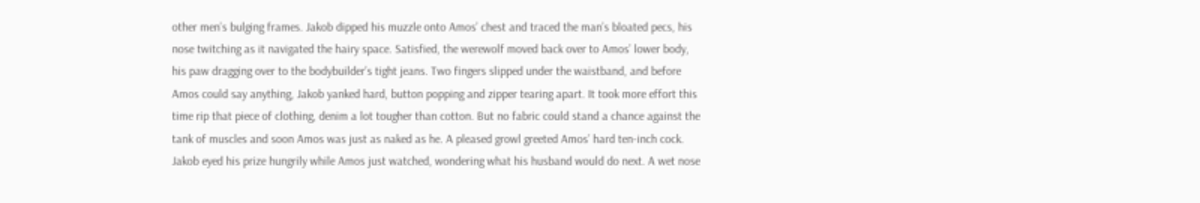other men’s bulging frames. Jakob dipped his muzzle onto Amos’ chest and traced the man’s bloated pecs, his nose twitching as it navigated the hairy space. Satisfied, the werewolf moved back over to Amos’ lower body, his paw dragging over to the bodybuilder’s tight jeans. Two fingers slipped under the waistband, and before Amos could say anything, Jakob yanked hard, button popping and zipper tearing apart. It took more effort this time rip that piece of clothing, denim a lot tougher than cotton. But no fabric could stand a chance against the tank of muscles and soon Amos was just as naked as he. A pleased growl greeted Amos’ hard ten-inch cock. Jakob eyed his prize hungrily while Amos just watched, wondering what his husband would do next. A wet nose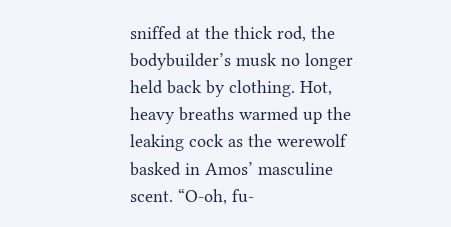sniffed at the thick rod, the bodybuilder’s musk no longer held back by clothing. Hot, heavy breaths warmed up the leaking cock as the werewolf basked in Amos’ masculine scent. “O-oh, fu-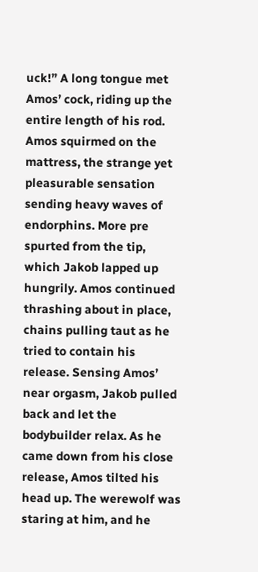uck!” A long tongue met Amos’ cock, riding up the entire length of his rod. Amos squirmed on the mattress, the strange yet pleasurable sensation sending heavy waves of endorphins. More pre spurted from the tip, which Jakob lapped up hungrily. Amos continued thrashing about in place, chains pulling taut as he tried to contain his release. Sensing Amos’ near orgasm, Jakob pulled back and let the bodybuilder relax. As he came down from his close release, Amos tilted his head up. The werewolf was staring at him, and he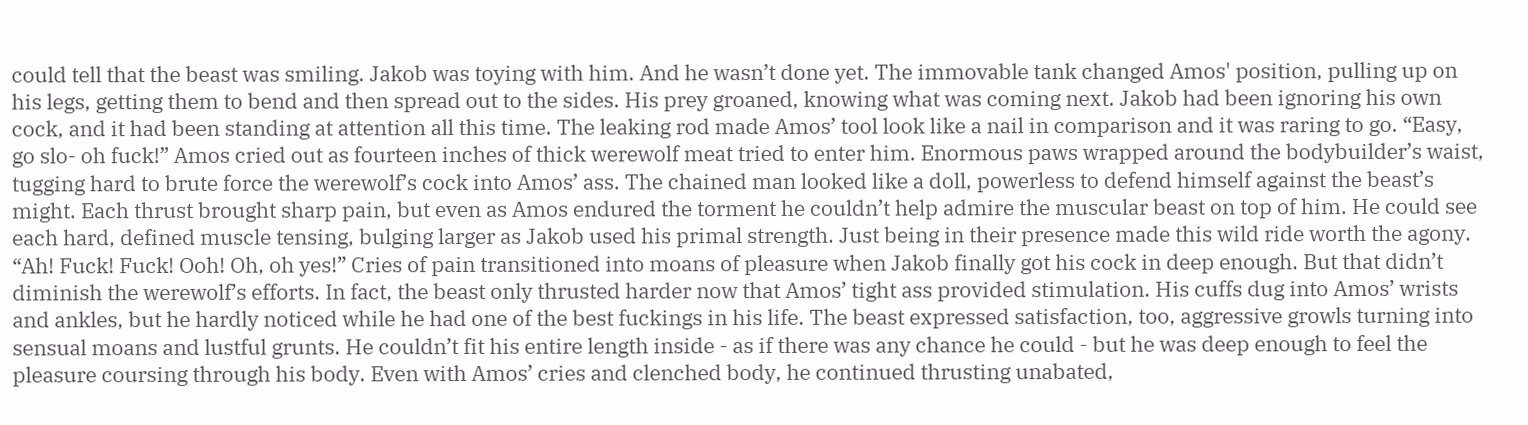could tell that the beast was smiling. Jakob was toying with him. And he wasn’t done yet. The immovable tank changed Amos' position, pulling up on his legs, getting them to bend and then spread out to the sides. His prey groaned, knowing what was coming next. Jakob had been ignoring his own cock, and it had been standing at attention all this time. The leaking rod made Amos’ tool look like a nail in comparison and it was raring to go. “Easy, go slo- oh fuck!” Amos cried out as fourteen inches of thick werewolf meat tried to enter him. Enormous paws wrapped around the bodybuilder’s waist, tugging hard to brute force the werewolf’s cock into Amos’ ass. The chained man looked like a doll, powerless to defend himself against the beast’s might. Each thrust brought sharp pain, but even as Amos endured the torment he couldn’t help admire the muscular beast on top of him. He could see each hard, defined muscle tensing, bulging larger as Jakob used his primal strength. Just being in their presence made this wild ride worth the agony. “Ah! Fuck! Fuck! Ooh! Oh, oh yes!” Cries of pain transitioned into moans of pleasure when Jakob finally got his cock in deep enough. But that didn’t diminish the werewolf’s efforts. In fact, the beast only thrusted harder now that Amos’ tight ass provided stimulation. His cuffs dug into Amos’ wrists and ankles, but he hardly noticed while he had one of the best fuckings in his life. The beast expressed satisfaction, too, aggressive growls turning into sensual moans and lustful grunts. He couldn’t fit his entire length inside - as if there was any chance he could - but he was deep enough to feel the pleasure coursing through his body. Even with Amos’ cries and clenched body, he continued thrusting unabated,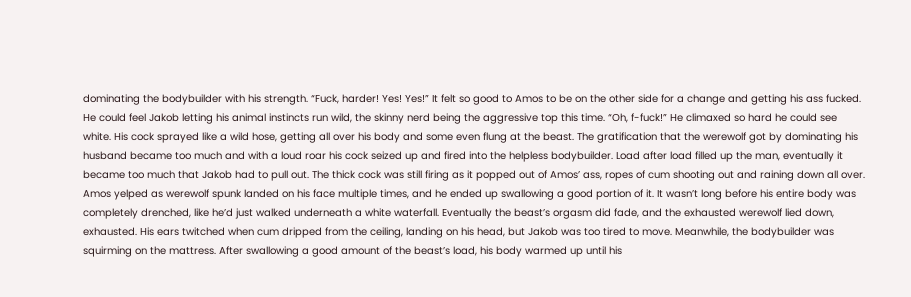dominating the bodybuilder with his strength. “Fuck, harder! Yes! Yes!” It felt so good to Amos to be on the other side for a change and getting his ass fucked. He could feel Jakob letting his animal instincts run wild, the skinny nerd being the aggressive top this time. “Oh, f-fuck!” He climaxed so hard he could see white. His cock sprayed like a wild hose, getting all over his body and some even flung at the beast. The gratification that the werewolf got by dominating his husband became too much and with a loud roar his cock seized up and fired into the helpless bodybuilder. Load after load filled up the man, eventually it became too much that Jakob had to pull out. The thick cock was still firing as it popped out of Amos’ ass, ropes of cum shooting out and raining down all over. Amos yelped as werewolf spunk landed on his face multiple times, and he ended up swallowing a good portion of it. It wasn’t long before his entire body was completely drenched, like he’d just walked underneath a white waterfall. Eventually the beast’s orgasm did fade, and the exhausted werewolf lied down, exhausted. His ears twitched when cum dripped from the ceiling, landing on his head, but Jakob was too tired to move. Meanwhile, the bodybuilder was squirming on the mattress. After swallowing a good amount of the beast’s load, his body warmed up until his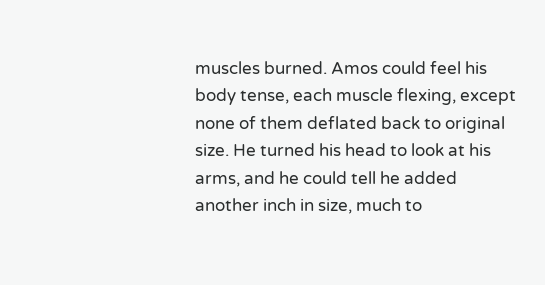muscles burned. Amos could feel his body tense, each muscle flexing, except none of them deflated back to original size. He turned his head to look at his arms, and he could tell he added another inch in size, much to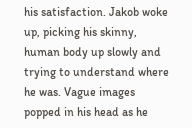his satisfaction. Jakob woke up, picking his skinny, human body up slowly and trying to understand where he was. Vague images popped in his head as he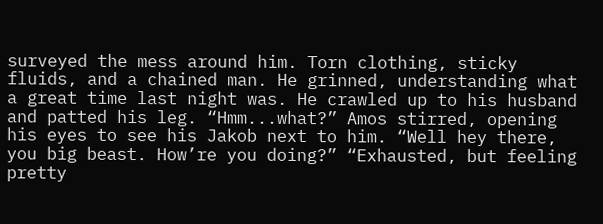surveyed the mess around him. Torn clothing, sticky fluids, and a chained man. He grinned, understanding what a great time last night was. He crawled up to his husband and patted his leg. “Hmm...what?” Amos stirred, opening his eyes to see his Jakob next to him. “Well hey there, you big beast. How’re you doing?” “Exhausted, but feeling pretty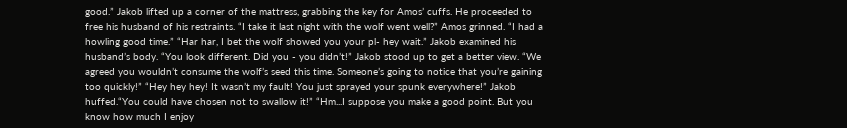good.” Jakob lifted up a corner of the mattress, grabbing the key for Amos’ cuffs. He proceeded to free his husband of his restraints. “I take it last night with the wolf went well?” Amos grinned. “I had a howling good time.” “Har har, I bet the wolf showed you your pl- hey wait.” Jakob examined his husband’s body. “You look different. Did you - you didn’t!” Jakob stood up to get a better view. “We agreed you wouldn’t consume the wolf’s seed this time. Someone’s going to notice that you’re gaining too quickly!” “Hey hey hey! It wasn’t my fault! You just sprayed your spunk everywhere!” Jakob huffed.“You could have chosen not to swallow it!” “Hm...I suppose you make a good point. But you know how much I enjoy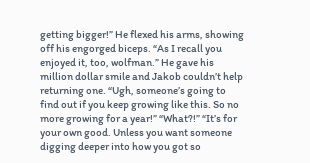getting bigger!” He flexed his arms, showing off his engorged biceps. “As I recall you enjoyed it, too, wolfman.” He gave his million dollar smile and Jakob couldn’t help returning one. “Ugh, someone’s going to find out if you keep growing like this. So no more growing for a year!” “What?!” “It’s for your own good. Unless you want someone digging deeper into how you got so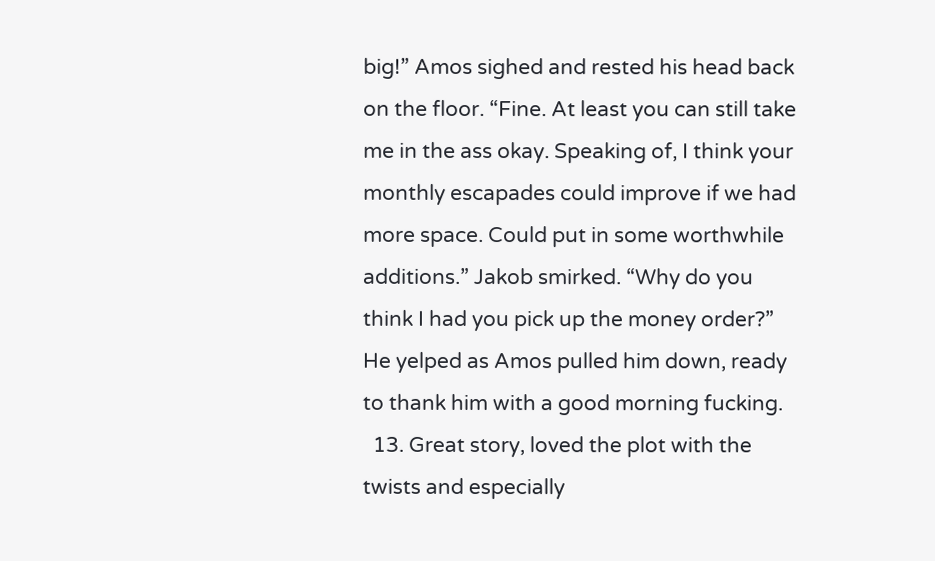big!” Amos sighed and rested his head back on the floor. “Fine. At least you can still take me in the ass okay. Speaking of, I think your monthly escapades could improve if we had more space. Could put in some worthwhile additions.” Jakob smirked. “Why do you think I had you pick up the money order?” He yelped as Amos pulled him down, ready to thank him with a good morning fucking.
  13. Great story, loved the plot with the twists and especially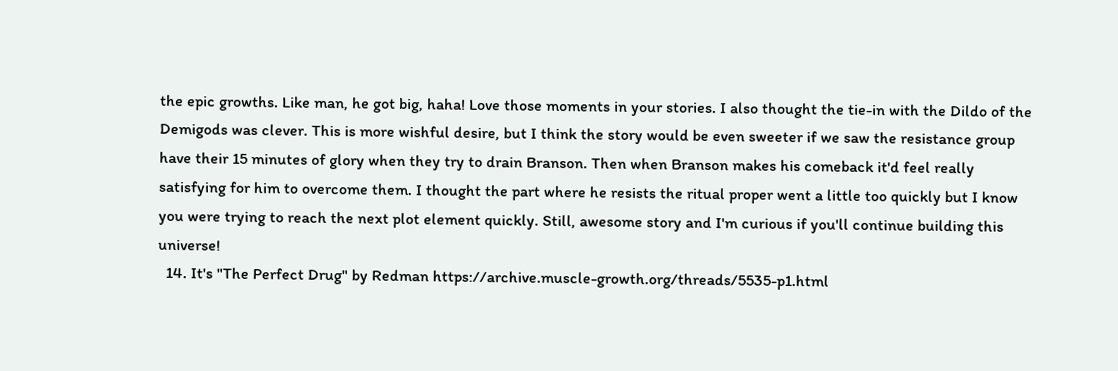the epic growths. Like man, he got big, haha! Love those moments in your stories. I also thought the tie-in with the Dildo of the Demigods was clever. This is more wishful desire, but I think the story would be even sweeter if we saw the resistance group have their 15 minutes of glory when they try to drain Branson. Then when Branson makes his comeback it'd feel really satisfying for him to overcome them. I thought the part where he resists the ritual proper went a little too quickly but I know you were trying to reach the next plot element quickly. Still, awesome story and I'm curious if you'll continue building this universe!
  14. It's "The Perfect Drug" by Redman https://archive.muscle-growth.org/threads/5535-p1.html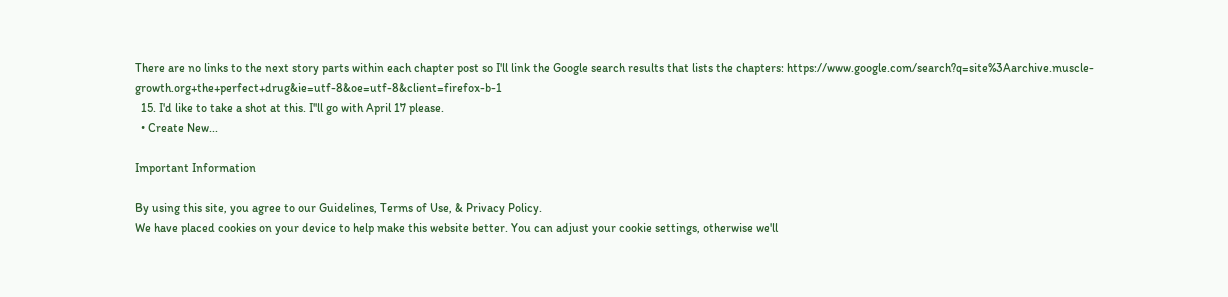There are no links to the next story parts within each chapter post so I'll link the Google search results that lists the chapters: https://www.google.com/search?q=site%3Aarchive.muscle-growth.org+the+perfect+drug&ie=utf-8&oe=utf-8&client=firefox-b-1
  15. I'd like to take a shot at this. I''ll go with April 17 please.
  • Create New...

Important Information

By using this site, you agree to our Guidelines, Terms of Use, & Privacy Policy.
We have placed cookies on your device to help make this website better. You can adjust your cookie settings, otherwise we'll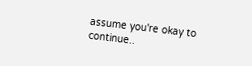assume you're okay to continue..